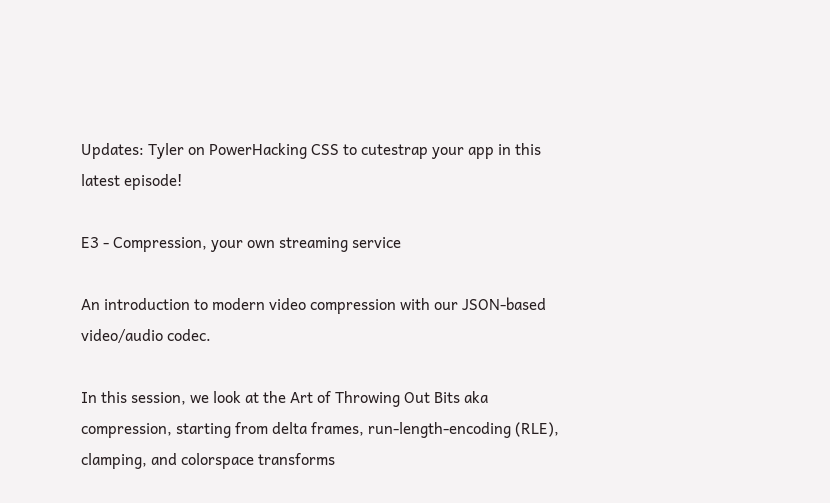Updates: Tyler on PowerHacking CSS to cutestrap your app in this latest episode!

E3 - Compression, your own streaming service

An introduction to modern video compression with our JSON-based video/audio codec.

In this session, we look at the Art of Throwing Out Bits aka compression, starting from delta frames, run-length-encoding (RLE), clamping, and colorspace transforms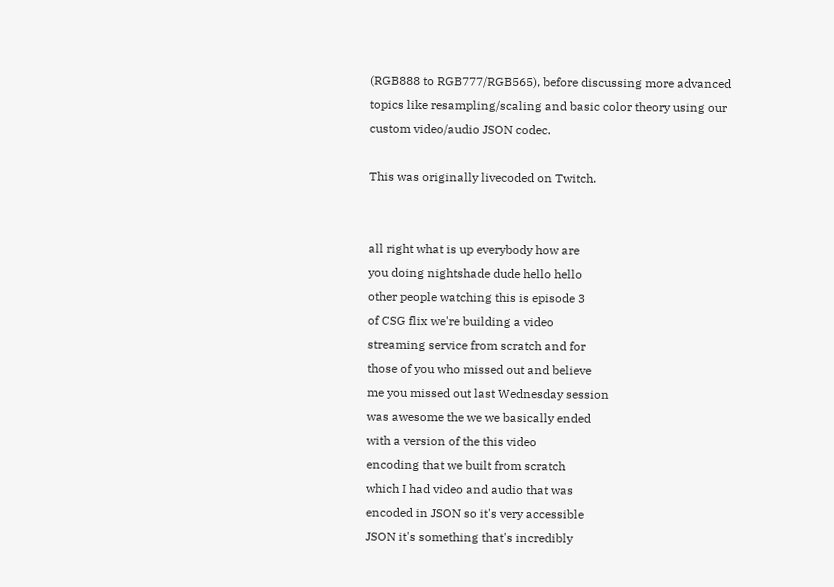(RGB888 to RGB777/RGB565), before discussing more advanced topics like resampling/scaling and basic color theory using our custom video/audio JSON codec.

This was originally livecoded on Twitch.


all right what is up everybody how are
you doing nightshade dude hello hello
other people watching this is episode 3
of CSG flix we're building a video
streaming service from scratch and for
those of you who missed out and believe
me you missed out last Wednesday session
was awesome the we we basically ended
with a version of the this video
encoding that we built from scratch
which I had video and audio that was
encoded in JSON so it's very accessible
JSON it's something that's incredibly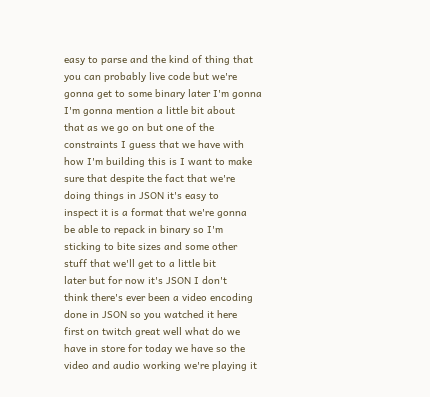easy to parse and the kind of thing that
you can probably live code but we're
gonna get to some binary later I'm gonna
I'm gonna mention a little bit about
that as we go on but one of the
constraints I guess that we have with
how I'm building this is I want to make
sure that despite the fact that we're
doing things in JSON it's easy to
inspect it is a format that we're gonna
be able to repack in binary so I'm
sticking to bite sizes and some other
stuff that we'll get to a little bit
later but for now it's JSON I don't
think there's ever been a video encoding
done in JSON so you watched it here
first on twitch great well what do we
have in store for today we have so the
video and audio working we're playing it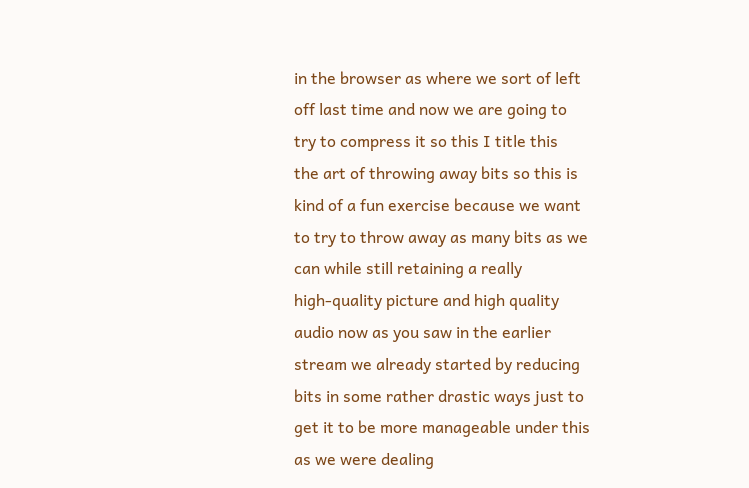in the browser as where we sort of left
off last time and now we are going to
try to compress it so this I title this
the art of throwing away bits so this is
kind of a fun exercise because we want
to try to throw away as many bits as we
can while still retaining a really
high-quality picture and high quality
audio now as you saw in the earlier
stream we already started by reducing
bits in some rather drastic ways just to
get it to be more manageable under this
as we were dealing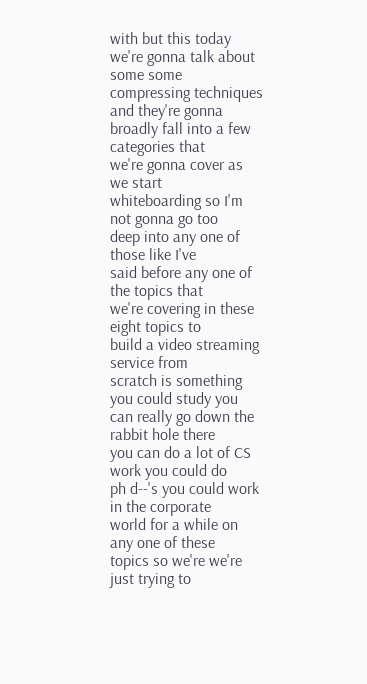with but this today
we're gonna talk about some some
compressing techniques and they're gonna
broadly fall into a few categories that
we're gonna cover as we start
whiteboarding so I'm not gonna go too
deep into any one of those like I've
said before any one of the topics that
we're covering in these eight topics to
build a video streaming service from
scratch is something you could study you
can really go down the rabbit hole there
you can do a lot of CS work you could do
ph d--'s you could work in the corporate
world for a while on any one of these
topics so we're we're just trying to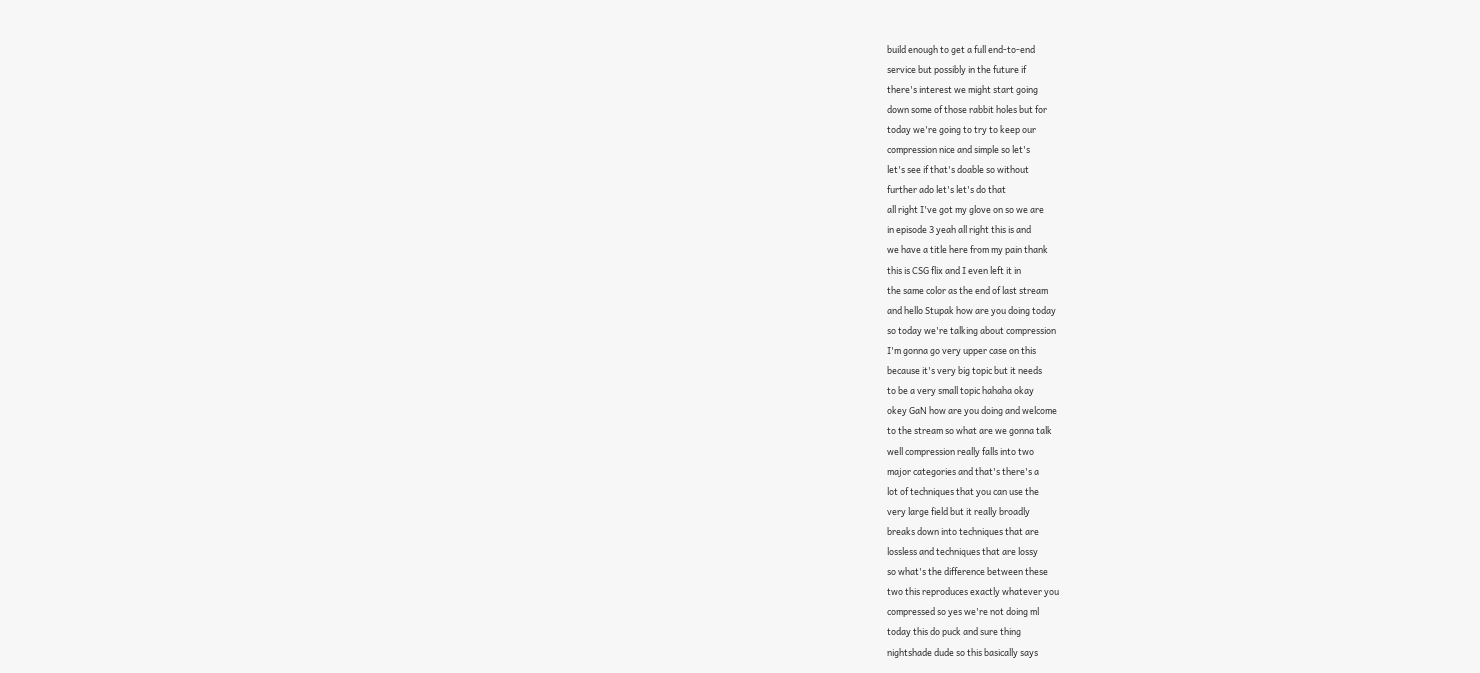build enough to get a full end-to-end
service but possibly in the future if
there's interest we might start going
down some of those rabbit holes but for
today we're going to try to keep our
compression nice and simple so let's
let's see if that's doable so without
further ado let's let's do that
all right I've got my glove on so we are
in episode 3 yeah all right this is and
we have a title here from my pain thank
this is CSG flix and I even left it in
the same color as the end of last stream
and hello Stupak how are you doing today
so today we're talking about compression
I'm gonna go very upper case on this
because it's very big topic but it needs
to be a very small topic hahaha okay
okey GaN how are you doing and welcome
to the stream so what are we gonna talk
well compression really falls into two
major categories and that's there's a
lot of techniques that you can use the
very large field but it really broadly
breaks down into techniques that are
lossless and techniques that are lossy
so what's the difference between these
two this reproduces exactly whatever you
compressed so yes we're not doing ml
today this do puck and sure thing
nightshade dude so this basically says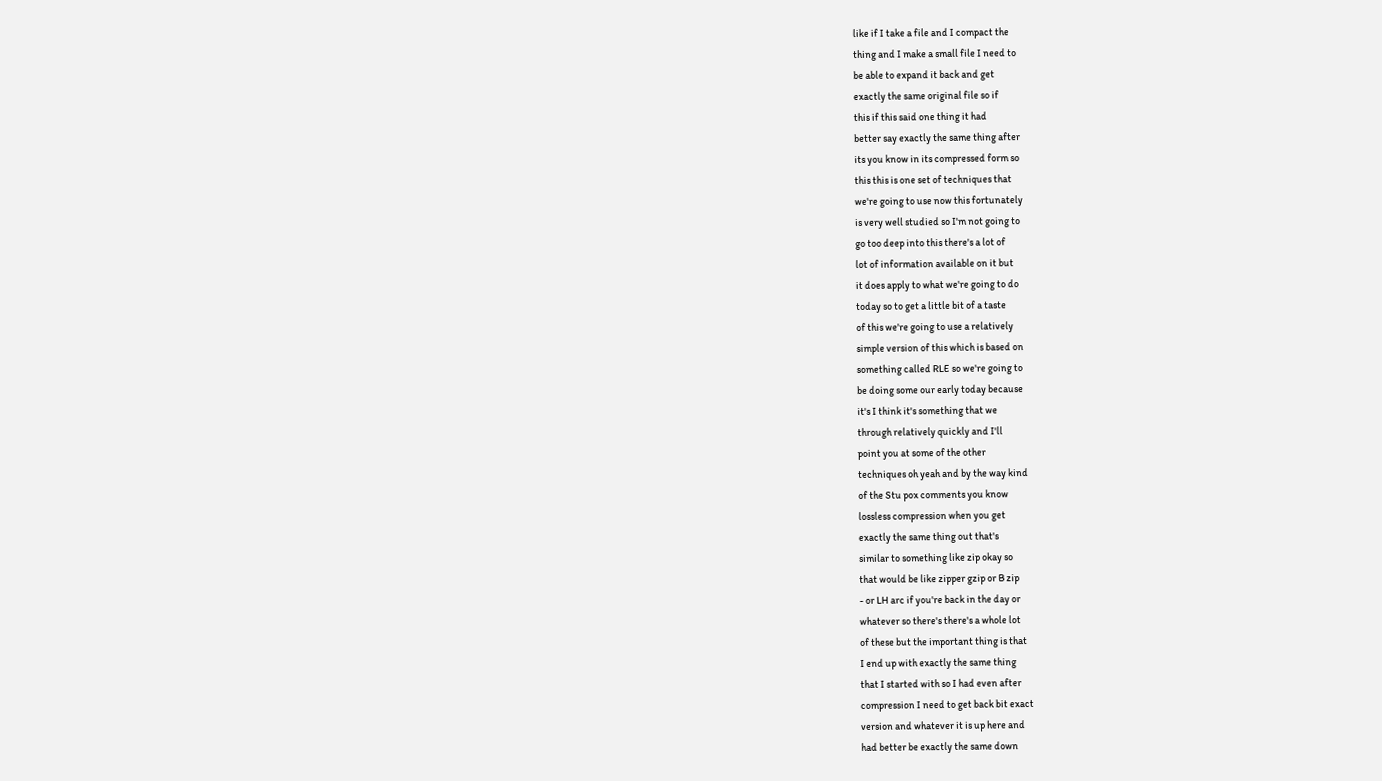like if I take a file and I compact the
thing and I make a small file I need to
be able to expand it back and get
exactly the same original file so if
this if this said one thing it had
better say exactly the same thing after
its you know in its compressed form so
this this is one set of techniques that
we're going to use now this fortunately
is very well studied so I'm not going to
go too deep into this there's a lot of
lot of information available on it but
it does apply to what we're going to do
today so to get a little bit of a taste
of this we're going to use a relatively
simple version of this which is based on
something called RLE so we're going to
be doing some our early today because
it's I think it's something that we
through relatively quickly and I'll
point you at some of the other
techniques oh yeah and by the way kind
of the Stu pox comments you know
lossless compression when you get
exactly the same thing out that's
similar to something like zip okay so
that would be like zipper gzip or B zip
- or LH arc if you're back in the day or
whatever so there's there's a whole lot
of these but the important thing is that
I end up with exactly the same thing
that I started with so I had even after
compression I need to get back bit exact
version and whatever it is up here and
had better be exactly the same down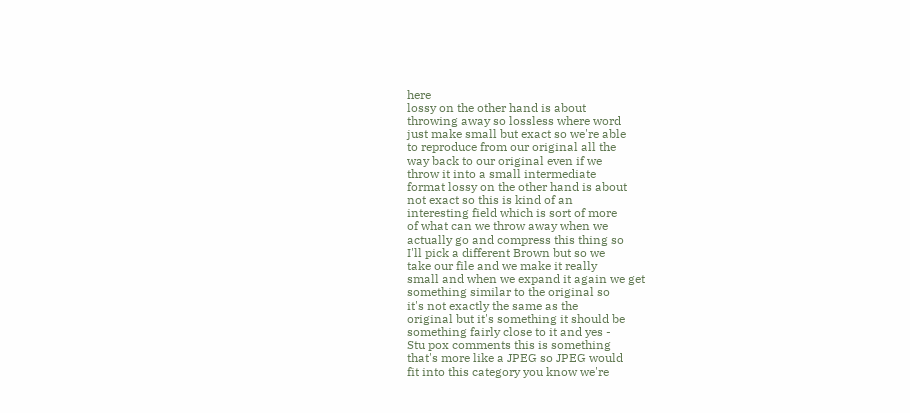here
lossy on the other hand is about
throwing away so lossless where word
just make small but exact so we're able
to reproduce from our original all the
way back to our original even if we
throw it into a small intermediate
format lossy on the other hand is about
not exact so this is kind of an
interesting field which is sort of more
of what can we throw away when we
actually go and compress this thing so
I'll pick a different Brown but so we
take our file and we make it really
small and when we expand it again we get
something similar to the original so
it's not exactly the same as the
original but it's something it should be
something fairly close to it and yes -
Stu pox comments this is something
that's more like a JPEG so JPEG would
fit into this category you know we're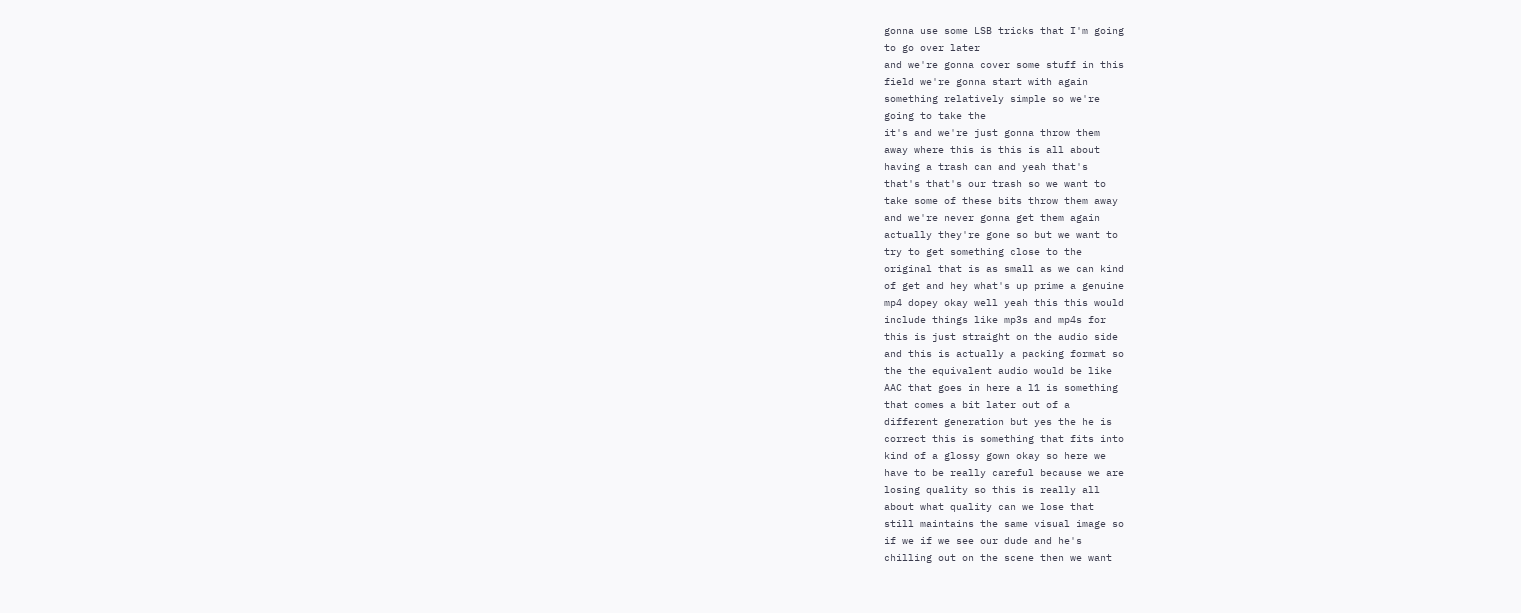gonna use some LSB tricks that I'm going
to go over later
and we're gonna cover some stuff in this
field we're gonna start with again
something relatively simple so we're
going to take the
it's and we're just gonna throw them
away where this is this is all about
having a trash can and yeah that's
that's that's our trash so we want to
take some of these bits throw them away
and we're never gonna get them again
actually they're gone so but we want to
try to get something close to the
original that is as small as we can kind
of get and hey what's up prime a genuine
mp4 dopey okay well yeah this this would
include things like mp3s and mp4s for
this is just straight on the audio side
and this is actually a packing format so
the the equivalent audio would be like
AAC that goes in here a l1 is something
that comes a bit later out of a
different generation but yes the he is
correct this is something that fits into
kind of a glossy gown okay so here we
have to be really careful because we are
losing quality so this is really all
about what quality can we lose that
still maintains the same visual image so
if we if we see our dude and he's
chilling out on the scene then we want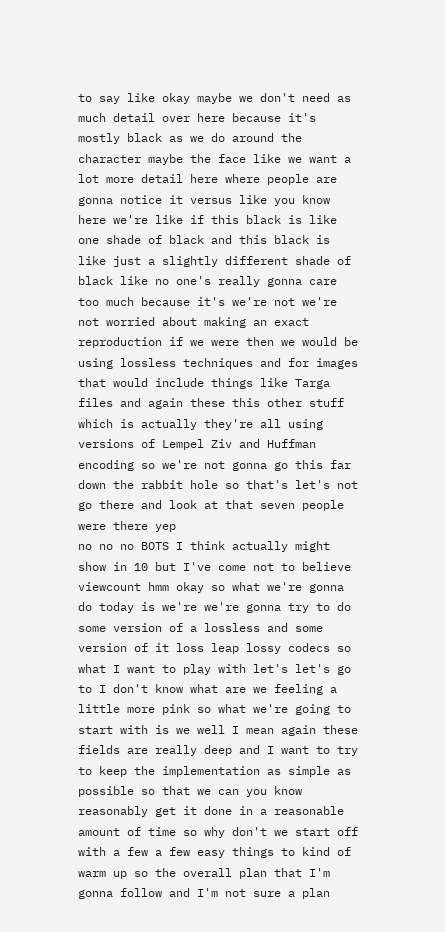to say like okay maybe we don't need as
much detail over here because it's
mostly black as we do around the
character maybe the face like we want a
lot more detail here where people are
gonna notice it versus like you know
here we're like if this black is like
one shade of black and this black is
like just a slightly different shade of
black like no one's really gonna care
too much because it's we're not we're
not worried about making an exact
reproduction if we were then we would be
using lossless techniques and for images
that would include things like Targa
files and again these this other stuff
which is actually they're all using
versions of Lempel Ziv and Huffman
encoding so we're not gonna go this far
down the rabbit hole so that's let's not
go there and look at that seven people
were there yep
no no no BOTS I think actually might
show in 10 but I've come not to believe
viewcount hmm okay so what we're gonna
do today is we're we're gonna try to do
some version of a lossless and some
version of it loss leap lossy codecs so
what I want to play with let's let's go
to I don't know what are we feeling a
little more pink so what we're going to
start with is we well I mean again these
fields are really deep and I want to try
to keep the implementation as simple as
possible so that we can you know
reasonably get it done in a reasonable
amount of time so why don't we start off
with a few a few easy things to kind of
warm up so the overall plan that I'm
gonna follow and I'm not sure a plan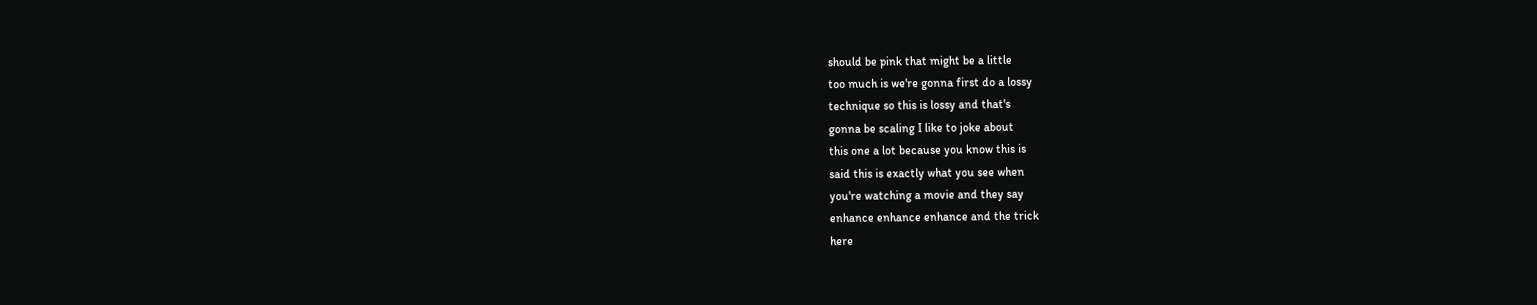should be pink that might be a little
too much is we're gonna first do a lossy
technique so this is lossy and that's
gonna be scaling I like to joke about
this one a lot because you know this is
said this is exactly what you see when
you're watching a movie and they say
enhance enhance enhance and the trick
here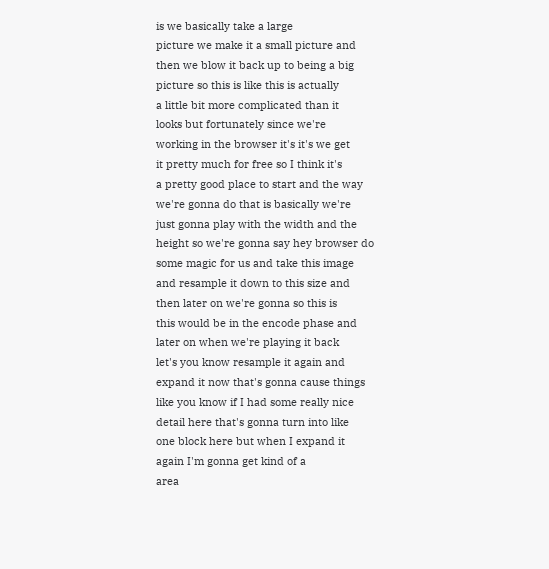is we basically take a large
picture we make it a small picture and
then we blow it back up to being a big
picture so this is like this is actually
a little bit more complicated than it
looks but fortunately since we're
working in the browser it's it's we get
it pretty much for free so I think it's
a pretty good place to start and the way
we're gonna do that is basically we're
just gonna play with the width and the
height so we're gonna say hey browser do
some magic for us and take this image
and resample it down to this size and
then later on we're gonna so this is
this would be in the encode phase and
later on when we're playing it back
let's you know resample it again and
expand it now that's gonna cause things
like you know if I had some really nice
detail here that's gonna turn into like
one block here but when I expand it
again I'm gonna get kind of a
area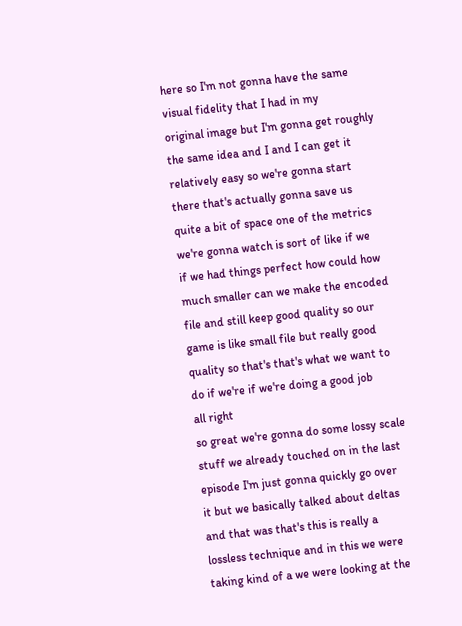here so I'm not gonna have the same
visual fidelity that I had in my
original image but I'm gonna get roughly
the same idea and I and I can get it
relatively easy so we're gonna start
there that's actually gonna save us
quite a bit of space one of the metrics
we're gonna watch is sort of like if we
if we had things perfect how could how
much smaller can we make the encoded
file and still keep good quality so our
game is like small file but really good
quality so that's that's what we want to
do if we're if we're doing a good job
all right
so great we're gonna do some lossy scale
stuff we already touched on in the last
episode I'm just gonna quickly go over
it but we basically talked about deltas
and that was that's this is really a
lossless technique and in this we were
taking kind of a we were looking at the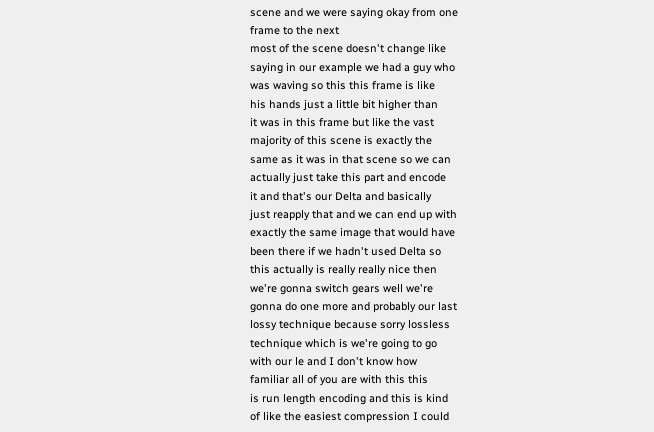scene and we were saying okay from one
frame to the next
most of the scene doesn't change like
saying in our example we had a guy who
was waving so this this frame is like
his hands just a little bit higher than
it was in this frame but like the vast
majority of this scene is exactly the
same as it was in that scene so we can
actually just take this part and encode
it and that's our Delta and basically
just reapply that and we can end up with
exactly the same image that would have
been there if we hadn't used Delta so
this actually is really really nice then
we're gonna switch gears well we're
gonna do one more and probably our last
lossy technique because sorry lossless
technique which is we're going to go
with our le and I don't know how
familiar all of you are with this this
is run length encoding and this is kind
of like the easiest compression I could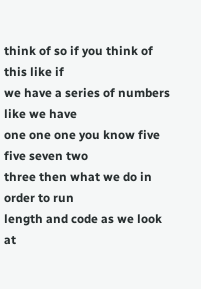think of so if you think of this like if
we have a series of numbers like we have
one one one you know five five seven two
three then what we do in order to run
length and code as we look at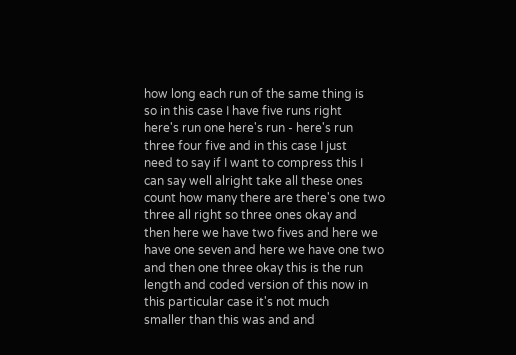how long each run of the same thing is
so in this case I have five runs right
here's run one here's run - here's run
three four five and in this case I just
need to say if I want to compress this I
can say well alright take all these ones
count how many there are there's one two
three all right so three ones okay and
then here we have two fives and here we
have one seven and here we have one two
and then one three okay this is the run
length and coded version of this now in
this particular case it's not much
smaller than this was and and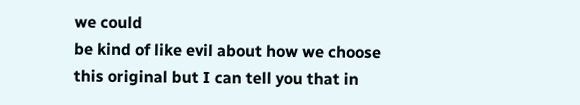we could
be kind of like evil about how we choose
this original but I can tell you that in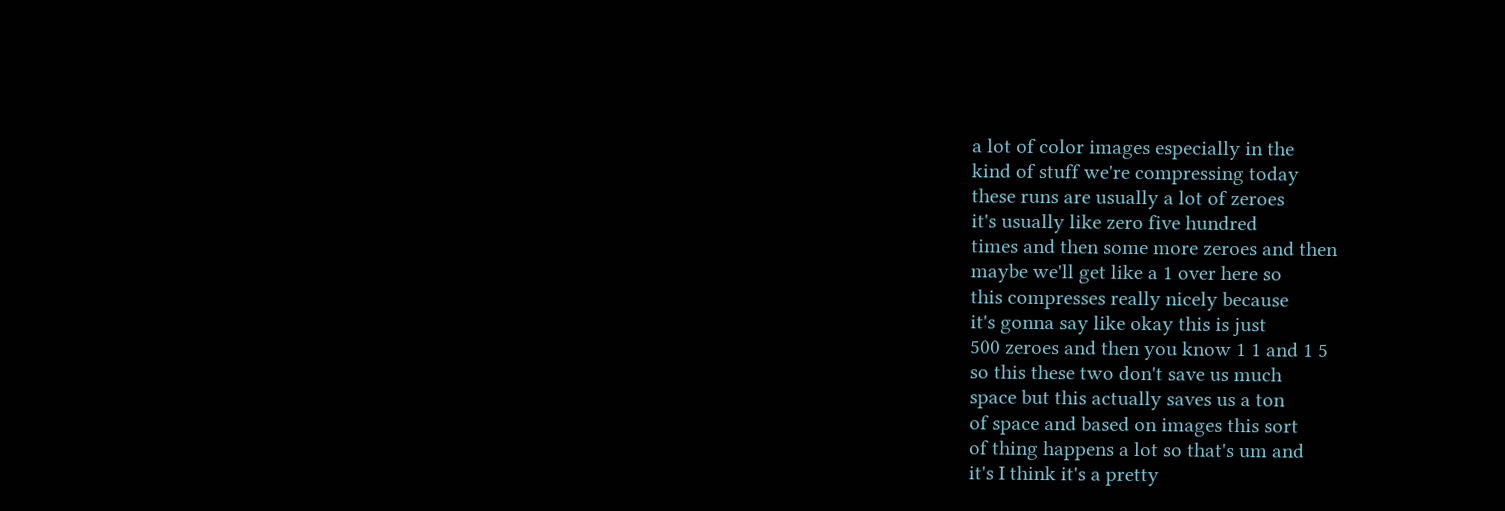a lot of color images especially in the
kind of stuff we're compressing today
these runs are usually a lot of zeroes
it's usually like zero five hundred
times and then some more zeroes and then
maybe we'll get like a 1 over here so
this compresses really nicely because
it's gonna say like okay this is just
500 zeroes and then you know 1 1 and 1 5
so this these two don't save us much
space but this actually saves us a ton
of space and based on images this sort
of thing happens a lot so that's um and
it's I think it's a pretty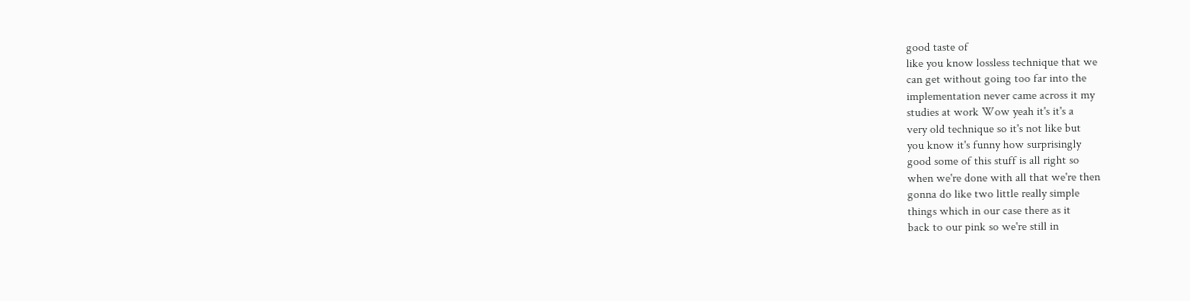good taste of
like you know lossless technique that we
can get without going too far into the
implementation never came across it my
studies at work Wow yeah it's it's a
very old technique so it's not like but
you know it's funny how surprisingly
good some of this stuff is all right so
when we're done with all that we're then
gonna do like two little really simple
things which in our case there as it
back to our pink so we're still in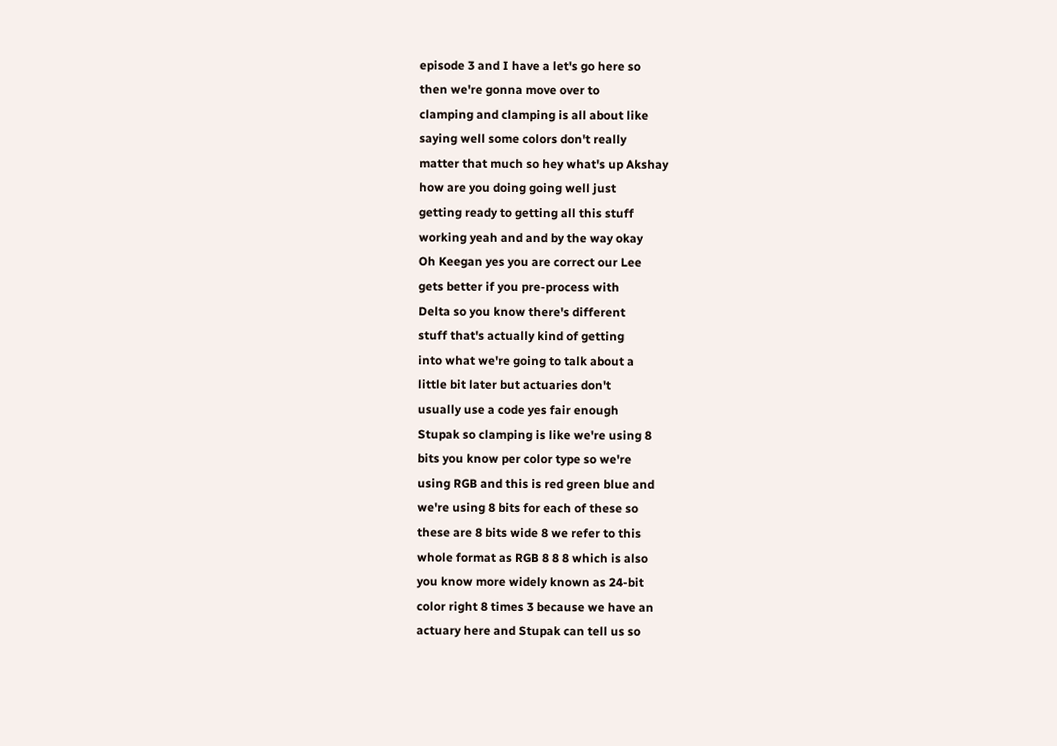episode 3 and I have a let's go here so
then we're gonna move over to
clamping and clamping is all about like
saying well some colors don't really
matter that much so hey what's up Akshay
how are you doing going well just
getting ready to getting all this stuff
working yeah and and by the way okay
Oh Keegan yes you are correct our Lee
gets better if you pre-process with
Delta so you know there's different
stuff that's actually kind of getting
into what we're going to talk about a
little bit later but actuaries don't
usually use a code yes fair enough
Stupak so clamping is like we're using 8
bits you know per color type so we're
using RGB and this is red green blue and
we're using 8 bits for each of these so
these are 8 bits wide 8 we refer to this
whole format as RGB 8 8 8 which is also
you know more widely known as 24-bit
color right 8 times 3 because we have an
actuary here and Stupak can tell us so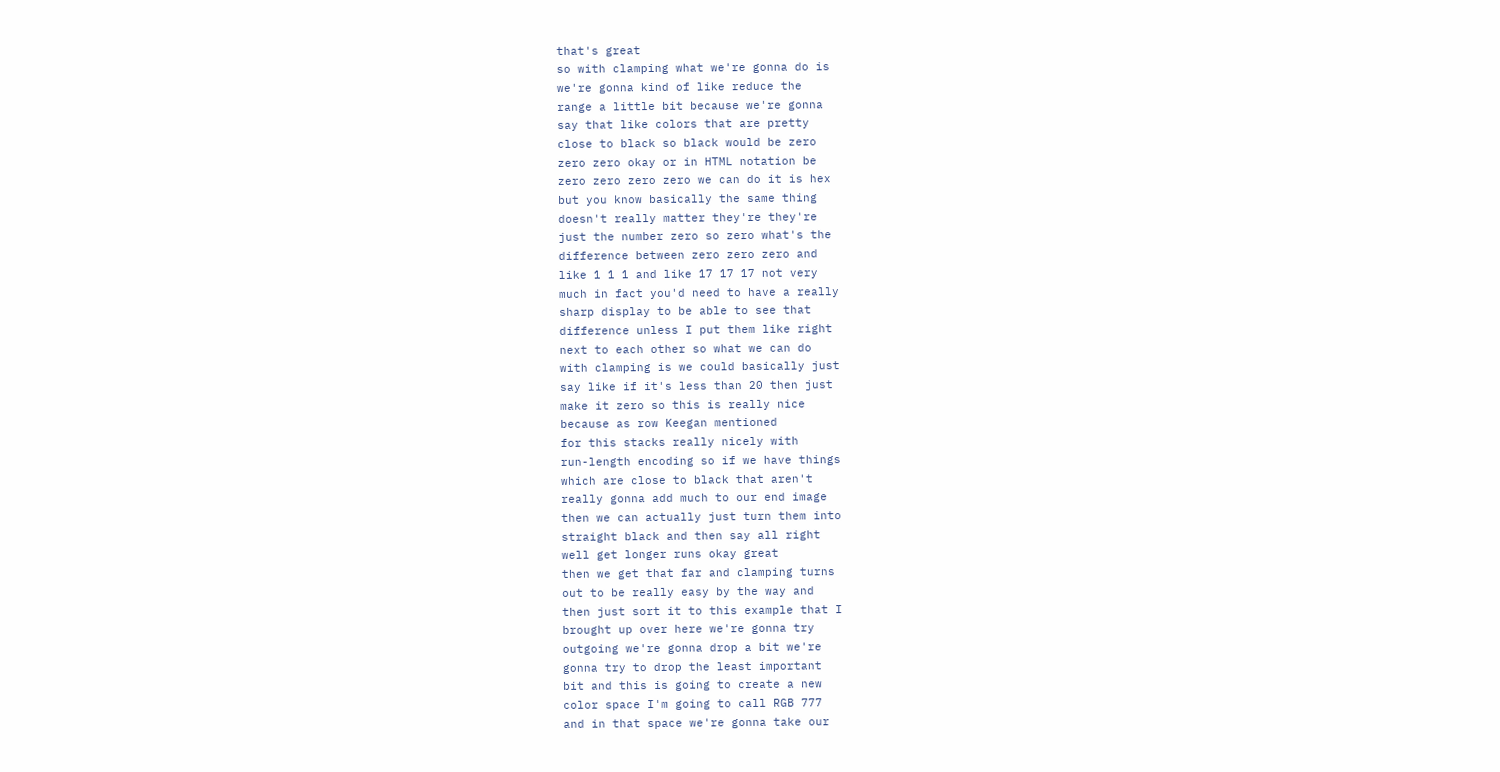that's great
so with clamping what we're gonna do is
we're gonna kind of like reduce the
range a little bit because we're gonna
say that like colors that are pretty
close to black so black would be zero
zero zero okay or in HTML notation be
zero zero zero zero we can do it is hex
but you know basically the same thing
doesn't really matter they're they're
just the number zero so zero what's the
difference between zero zero zero and
like 1 1 1 and like 17 17 17 not very
much in fact you'd need to have a really
sharp display to be able to see that
difference unless I put them like right
next to each other so what we can do
with clamping is we could basically just
say like if it's less than 20 then just
make it zero so this is really nice
because as row Keegan mentioned
for this stacks really nicely with
run-length encoding so if we have things
which are close to black that aren't
really gonna add much to our end image
then we can actually just turn them into
straight black and then say all right
well get longer runs okay great
then we get that far and clamping turns
out to be really easy by the way and
then just sort it to this example that I
brought up over here we're gonna try
outgoing we're gonna drop a bit we're
gonna try to drop the least important
bit and this is going to create a new
color space I'm going to call RGB 777
and in that space we're gonna take our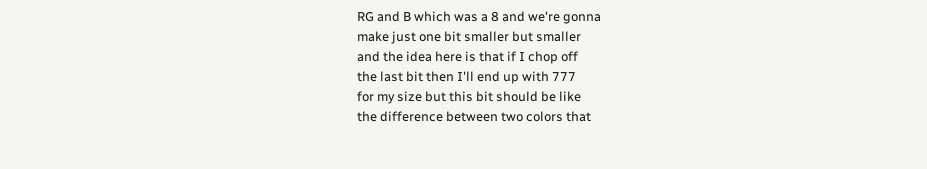RG and B which was a 8 and we're gonna
make just one bit smaller but smaller
and the idea here is that if I chop off
the last bit then I'll end up with 777
for my size but this bit should be like
the difference between two colors that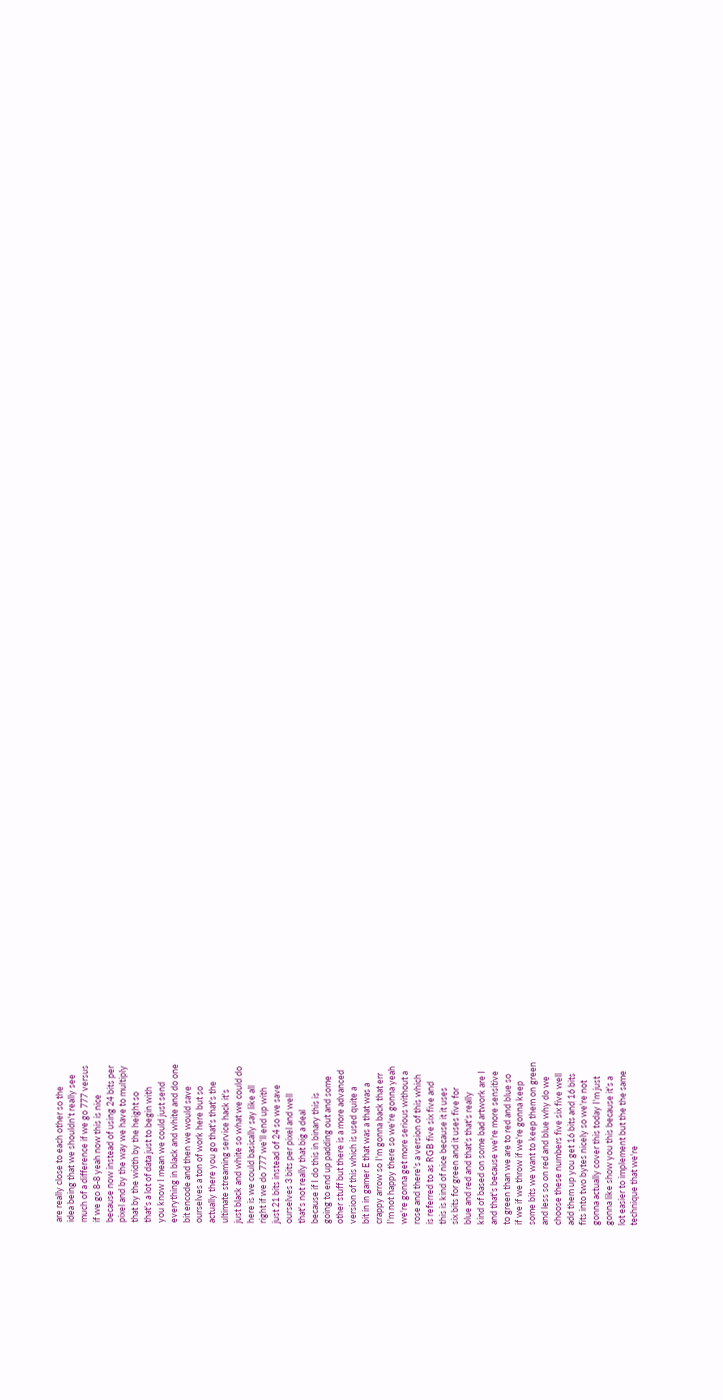are really close to each other so the
idea being that we shouldn't really see
much of a difference if we go 777 versus
if we go 8-8 yeah now this is nice
because now instead of using 24 bits per
pixel and by the way we have to multiply
that by the width by the height so
that's a lot of data just to begin with
you know I mean we could just send
everything in black and white and do one
bit encode and then we would save
ourselves a ton of work here but so
actually there you go that's that's the
ultimate streaming service hack it's
just black and white so what we could do
here is we could basically say like all
right if we do 777 we'll end up with
just 21 bits instead of 24 so we save
ourselves 3 bits per pixel and well
that's not really that big a deal
because if I do this in binary this is
going to end up padding out and some
other stuff but there is a more advanced
version of this which is used quite a
bit in in gamer E that was a that was a
crappy arrow so I'm gonna back that err
I'm not happy there so we're gonna yeah
we're gonna get more serious without a
rose and there's a version of this which
is referred to as RGB five six five and
this is kind of nice because it it uses
six bits for green and it uses five for
blue and red and that's that's really
kind of based on some bad artwork are I
and that's because we're more sensitive
to green than we are to red and blue so
if we if we throw if we're gonna keep
some bits we want to keep them on green
and less so on red and blue why do we
choose these numbers five six five well
add them up you get 16 bits and 16 bits
fits into two bytes nicely so we're not
gonna actually cover this today I'm just
gonna like show you this because it's a
lot easier to implement but the the same
technique that we're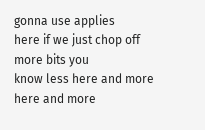gonna use applies
here if we just chop off more bits you
know less here and more here and more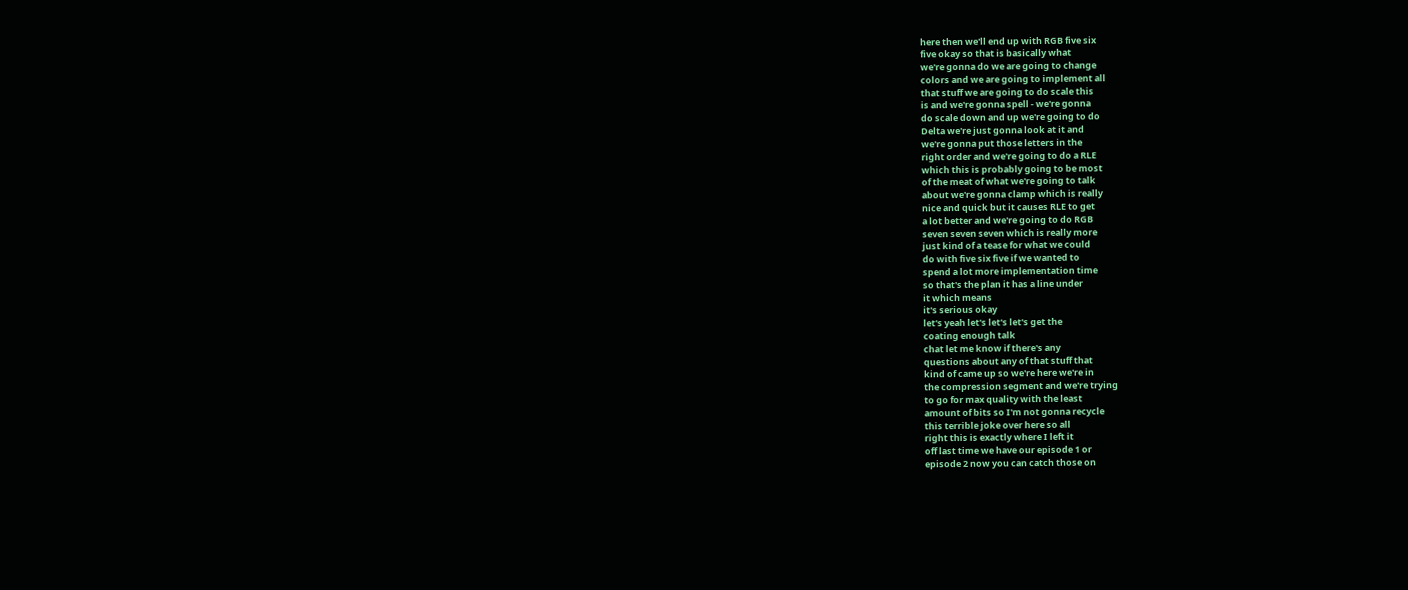here then we'll end up with RGB five six
five okay so that is basically what
we're gonna do we are going to change
colors and we are going to implement all
that stuff we are going to do scale this
is and we're gonna spell - we're gonna
do scale down and up we're going to do
Delta we're just gonna look at it and
we're gonna put those letters in the
right order and we're going to do a RLE
which this is probably going to be most
of the meat of what we're going to talk
about we're gonna clamp which is really
nice and quick but it causes RLE to get
a lot better and we're going to do RGB
seven seven seven which is really more
just kind of a tease for what we could
do with five six five if we wanted to
spend a lot more implementation time
so that's the plan it has a line under
it which means
it's serious okay
let's yeah let's let's let's get the
coating enough talk
chat let me know if there's any
questions about any of that stuff that
kind of came up so we're here we're in
the compression segment and we're trying
to go for max quality with the least
amount of bits so I'm not gonna recycle
this terrible joke over here so all
right this is exactly where I left it
off last time we have our episode 1 or
episode 2 now you can catch those on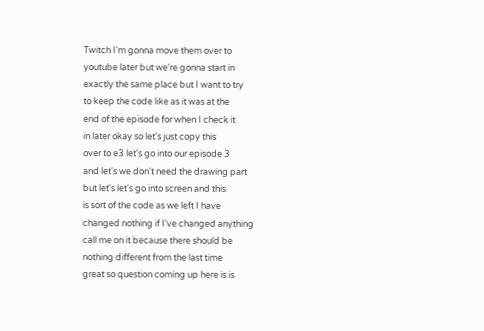Twitch I'm gonna move them over to
youtube later but we're gonna start in
exactly the same place but I want to try
to keep the code like as it was at the
end of the episode for when I check it
in later okay so let's just copy this
over to e3 let's go into our episode 3
and let's we don't need the drawing part
but let's let's go into screen and this
is sort of the code as we left I have
changed nothing if I've changed anything
call me on it because there should be
nothing different from the last time
great so question coming up here is is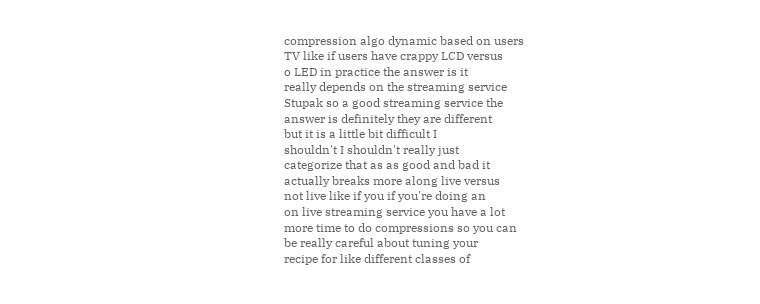compression algo dynamic based on users
TV like if users have crappy LCD versus
o LED in practice the answer is it
really depends on the streaming service
Stupak so a good streaming service the
answer is definitely they are different
but it is a little bit difficult I
shouldn't I shouldn't really just
categorize that as as good and bad it
actually breaks more along live versus
not live like if you if you're doing an
on live streaming service you have a lot
more time to do compressions so you can
be really careful about tuning your
recipe for like different classes of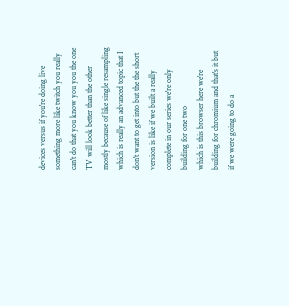devices versus if you're doing live
something more like twitch you really
can't do that you know you you the one
TV will look better than the other
mostly because of like single resampling
which is really an advanced topic that I
don't want to get into but the the short
version is like if we built a really
complete in our series we're only
building for one two
which is this browser here we're
building for chromium and that's it but
if we were going to do a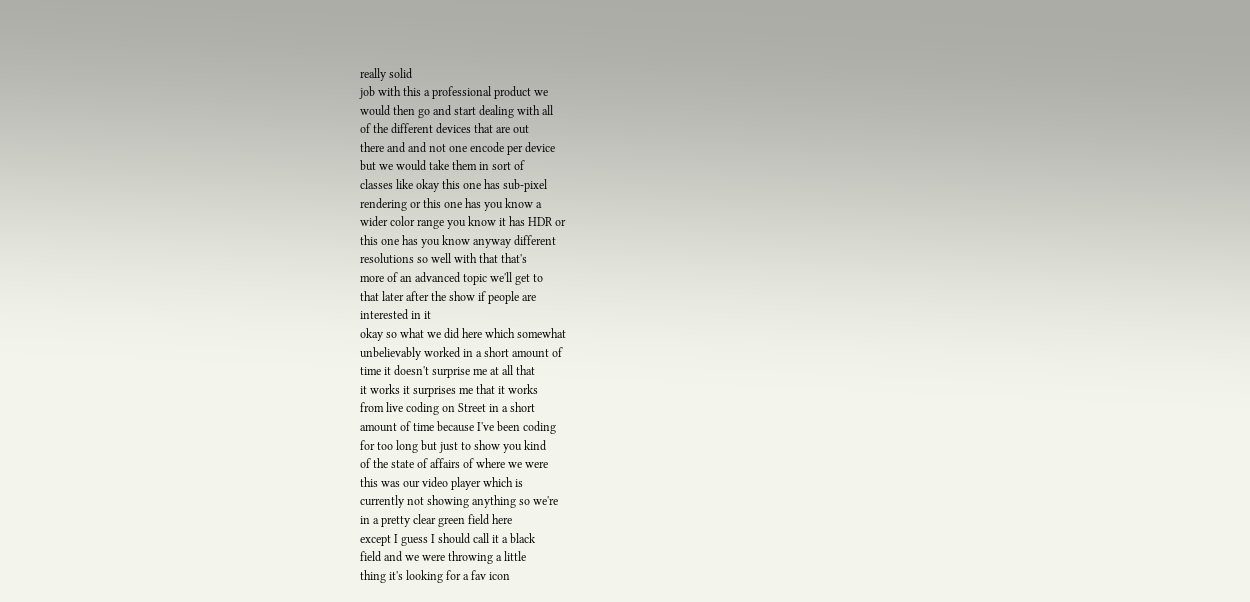really solid
job with this a professional product we
would then go and start dealing with all
of the different devices that are out
there and and not one encode per device
but we would take them in sort of
classes like okay this one has sub-pixel
rendering or this one has you know a
wider color range you know it has HDR or
this one has you know anyway different
resolutions so well with that that's
more of an advanced topic we'll get to
that later after the show if people are
interested in it
okay so what we did here which somewhat
unbelievably worked in a short amount of
time it doesn't surprise me at all that
it works it surprises me that it works
from live coding on Street in a short
amount of time because I've been coding
for too long but just to show you kind
of the state of affairs of where we were
this was our video player which is
currently not showing anything so we're
in a pretty clear green field here
except I guess I should call it a black
field and we were throwing a little
thing it's looking for a fav icon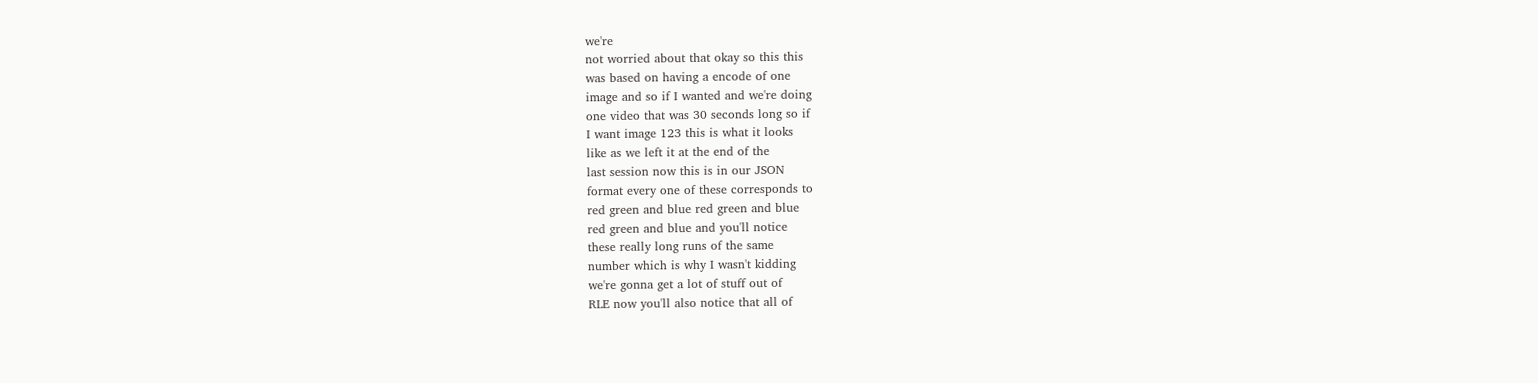we're
not worried about that okay so this this
was based on having a encode of one
image and so if I wanted and we're doing
one video that was 30 seconds long so if
I want image 123 this is what it looks
like as we left it at the end of the
last session now this is in our JSON
format every one of these corresponds to
red green and blue red green and blue
red green and blue and you'll notice
these really long runs of the same
number which is why I wasn't kidding
we're gonna get a lot of stuff out of
RLE now you'll also notice that all of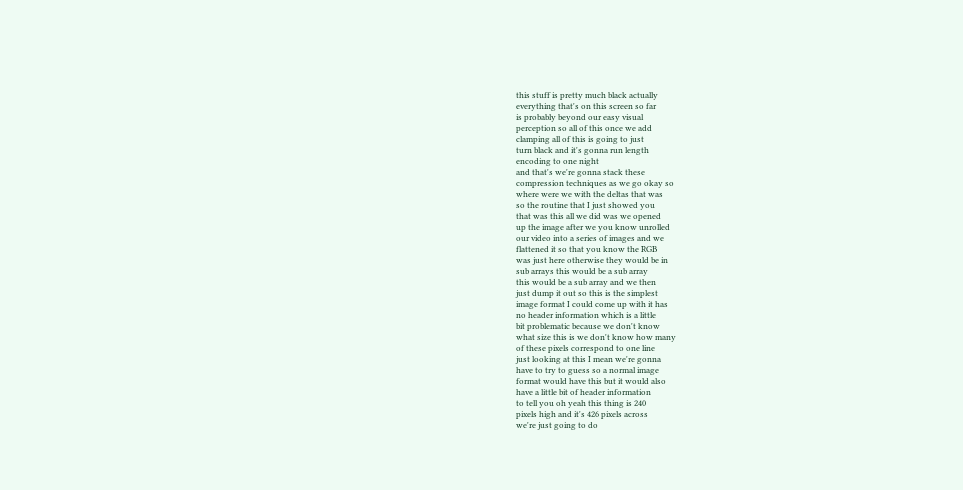this stuff is pretty much black actually
everything that's on this screen so far
is probably beyond our easy visual
perception so all of this once we add
clamping all of this is going to just
turn black and it's gonna run length
encoding to one night
and that's we're gonna stack these
compression techniques as we go okay so
where were we with the deltas that was
so the routine that I just showed you
that was this all we did was we opened
up the image after we you know unrolled
our video into a series of images and we
flattened it so that you know the RGB
was just here otherwise they would be in
sub arrays this would be a sub array
this would be a sub array and we then
just dump it out so this is the simplest
image format I could come up with it has
no header information which is a little
bit problematic because we don't know
what size this is we don't know how many
of these pixels correspond to one line
just looking at this I mean we're gonna
have to try to guess so a normal image
format would have this but it would also
have a little bit of header information
to tell you oh yeah this thing is 240
pixels high and it's 426 pixels across
we're just going to do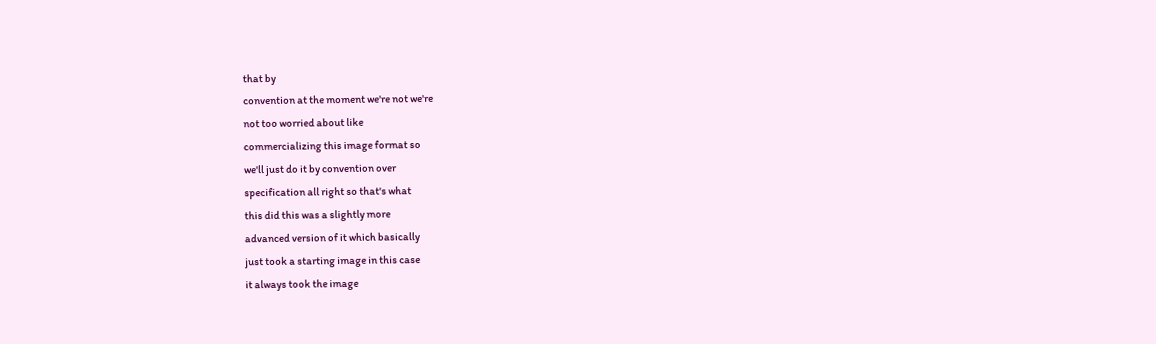that by
convention at the moment we're not we're
not too worried about like
commercializing this image format so
we'll just do it by convention over
specification all right so that's what
this did this was a slightly more
advanced version of it which basically
just took a starting image in this case
it always took the image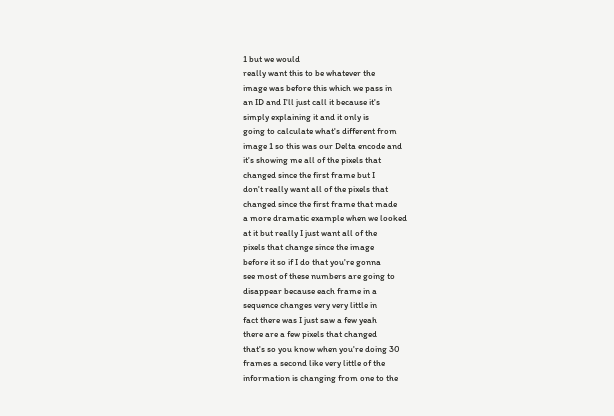1 but we would
really want this to be whatever the
image was before this which we pass in
an ID and I'll just call it because it's
simply explaining it and it only is
going to calculate what's different from
image 1 so this was our Delta encode and
it's showing me all of the pixels that
changed since the first frame but I
don't really want all of the pixels that
changed since the first frame that made
a more dramatic example when we looked
at it but really I just want all of the
pixels that change since the image
before it so if I do that you're gonna
see most of these numbers are going to
disappear because each frame in a
sequence changes very very little in
fact there was I just saw a few yeah
there are a few pixels that changed
that's so you know when you're doing 30
frames a second like very little of the
information is changing from one to the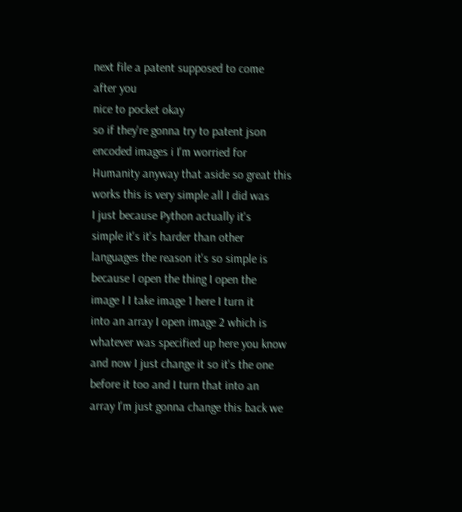next file a patent supposed to come
after you
nice to pocket okay
so if they're gonna try to patent json
encoded images i I'm worried for
Humanity anyway that aside so great this
works this is very simple all I did was
I just because Python actually it's
simple it's it's harder than other
languages the reason it's so simple is
because I open the thing I open the
image I I take image 1 here I turn it
into an array I open image 2 which is
whatever was specified up here you know
and now I just change it so it's the one
before it too and I turn that into an
array I'm just gonna change this back we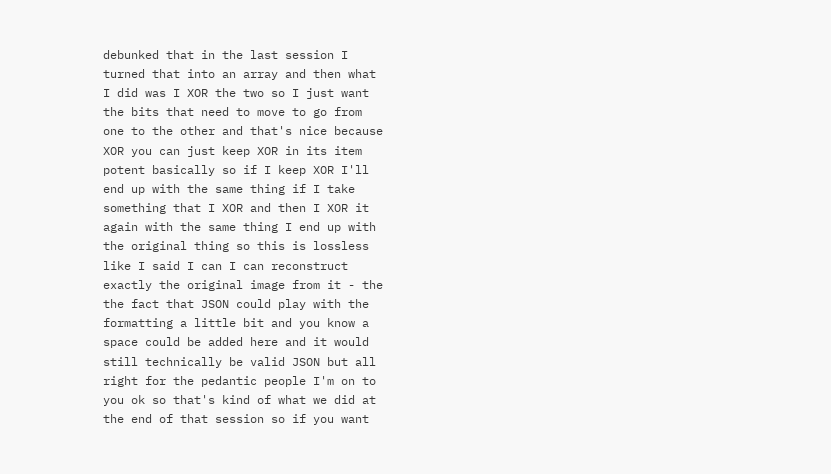debunked that in the last session I
turned that into an array and then what
I did was I XOR the two so I just want
the bits that need to move to go from
one to the other and that's nice because
XOR you can just keep XOR in its item
potent basically so if I keep XOR I'll
end up with the same thing if I take
something that I XOR and then I XOR it
again with the same thing I end up with
the original thing so this is lossless
like I said I can I can reconstruct
exactly the original image from it - the
the fact that JSON could play with the
formatting a little bit and you know a
space could be added here and it would
still technically be valid JSON but all
right for the pedantic people I'm on to
you ok so that's kind of what we did at
the end of that session so if you want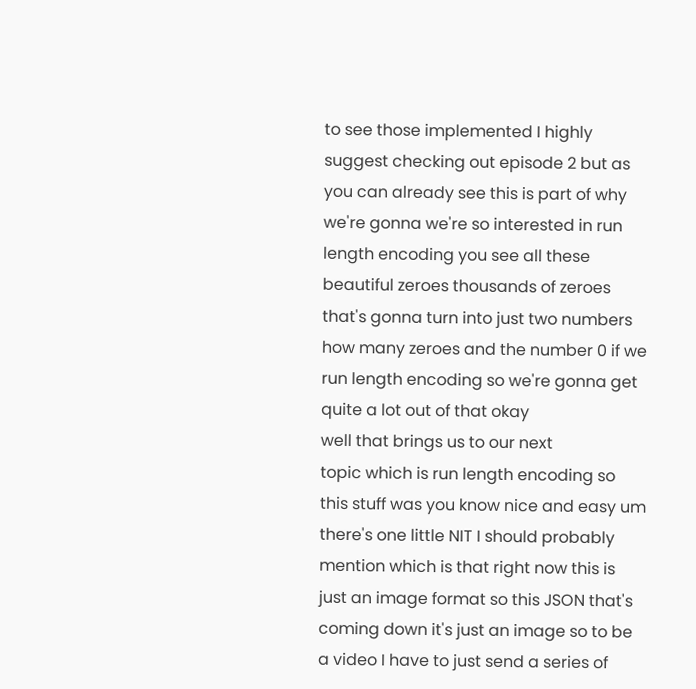to see those implemented I highly
suggest checking out episode 2 but as
you can already see this is part of why
we're gonna we're so interested in run
length encoding you see all these
beautiful zeroes thousands of zeroes
that's gonna turn into just two numbers
how many zeroes and the number 0 if we
run length encoding so we're gonna get
quite a lot out of that okay
well that brings us to our next
topic which is run length encoding so
this stuff was you know nice and easy um
there's one little NIT I should probably
mention which is that right now this is
just an image format so this JSON that's
coming down it's just an image so to be
a video I have to just send a series of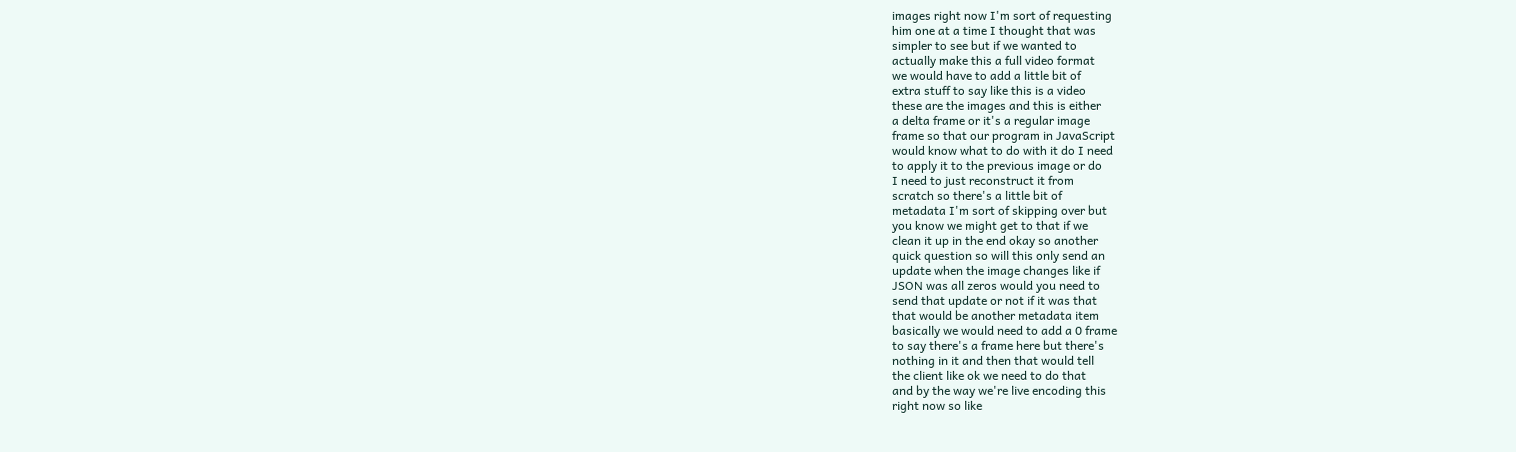images right now I'm sort of requesting
him one at a time I thought that was
simpler to see but if we wanted to
actually make this a full video format
we would have to add a little bit of
extra stuff to say like this is a video
these are the images and this is either
a delta frame or it's a regular image
frame so that our program in JavaScript
would know what to do with it do I need
to apply it to the previous image or do
I need to just reconstruct it from
scratch so there's a little bit of
metadata I'm sort of skipping over but
you know we might get to that if we
clean it up in the end okay so another
quick question so will this only send an
update when the image changes like if
JSON was all zeros would you need to
send that update or not if it was that
that would be another metadata item
basically we would need to add a 0 frame
to say there's a frame here but there's
nothing in it and then that would tell
the client like ok we need to do that
and by the way we're live encoding this
right now so like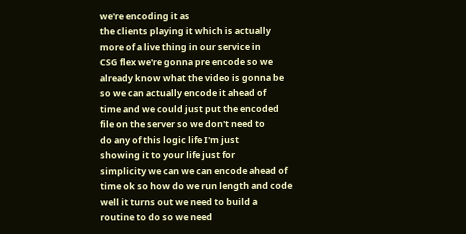we're encoding it as
the clients playing it which is actually
more of a live thing in our service in
CSG flex we're gonna pre encode so we
already know what the video is gonna be
so we can actually encode it ahead of
time and we could just put the encoded
file on the server so we don't need to
do any of this logic life I'm just
showing it to your life just for
simplicity we can we can encode ahead of
time ok so how do we run length and code
well it turns out we need to build a
routine to do so we need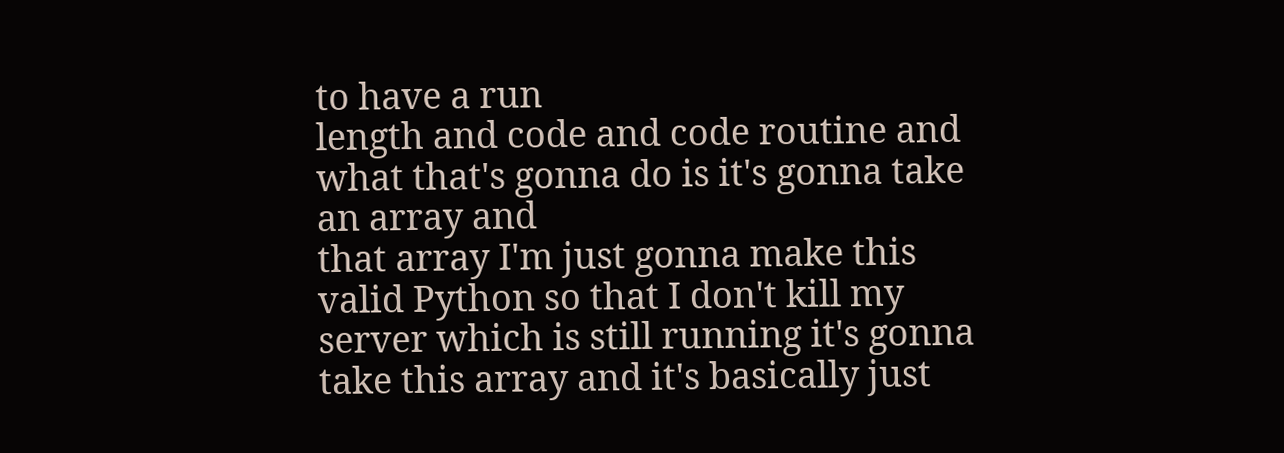to have a run
length and code and code routine and
what that's gonna do is it's gonna take
an array and
that array I'm just gonna make this
valid Python so that I don't kill my
server which is still running it's gonna
take this array and it's basically just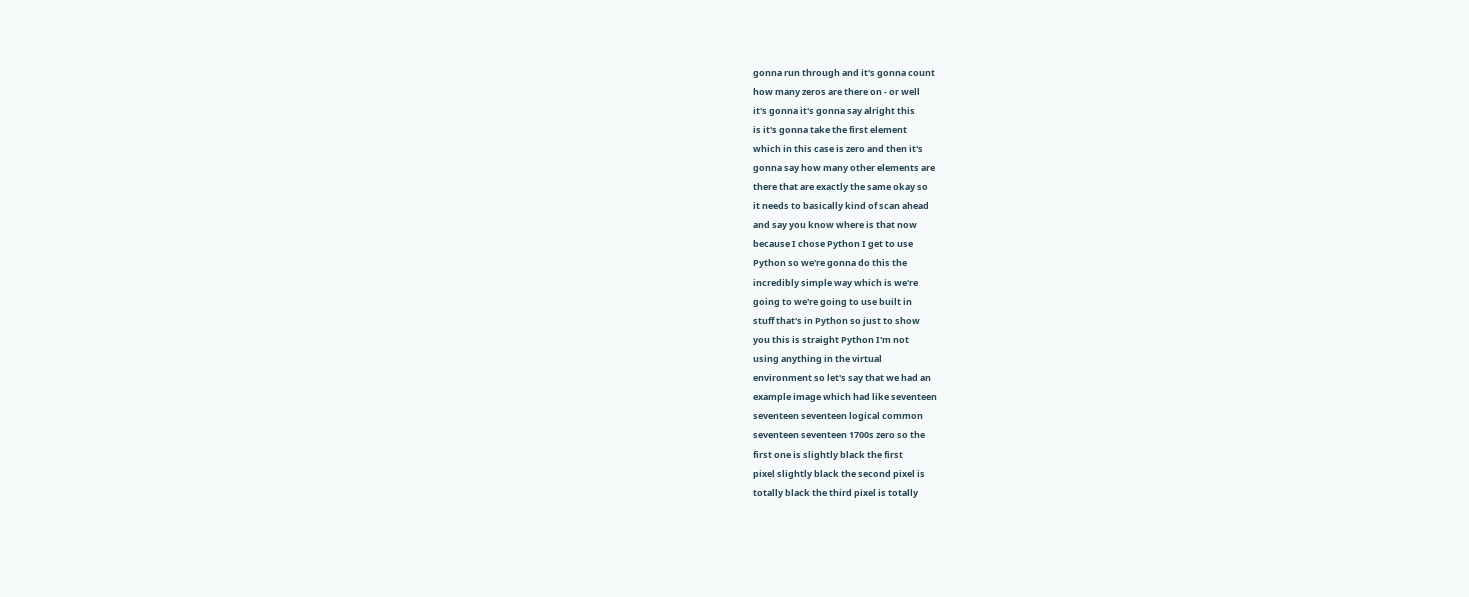gonna run through and it's gonna count
how many zeros are there on - or well
it's gonna it's gonna say alright this
is it's gonna take the first element
which in this case is zero and then it's
gonna say how many other elements are
there that are exactly the same okay so
it needs to basically kind of scan ahead
and say you know where is that now
because I chose Python I get to use
Python so we're gonna do this the
incredibly simple way which is we're
going to we're going to use built in
stuff that's in Python so just to show
you this is straight Python I'm not
using anything in the virtual
environment so let's say that we had an
example image which had like seventeen
seventeen seventeen logical common
seventeen seventeen 1700s zero so the
first one is slightly black the first
pixel slightly black the second pixel is
totally black the third pixel is totally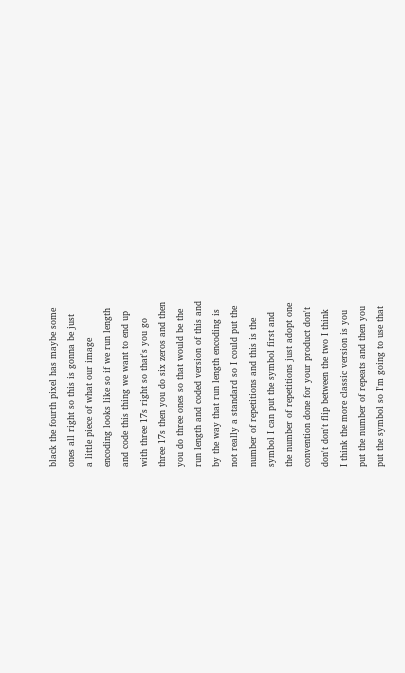black the fourth pixel has maybe some
ones all right so this is gonna be just
a little piece of what our image
encoding looks like so if we run length
and code this thing we want to end up
with three 17s right so that's you go
three 17s then you do six zeros and then
you do three ones so that would be the
run length and coded version of this and
by the way that run length encoding is
not really a standard so I could put the
number of repetitions and this is the
symbol I can put the symbol first and
the number of repetitions just adopt one
convention done for your product don't
don't don't flip between the two I think
I think the more classic version is you
put the number of repeats and then you
put the symbol so I'm going to use that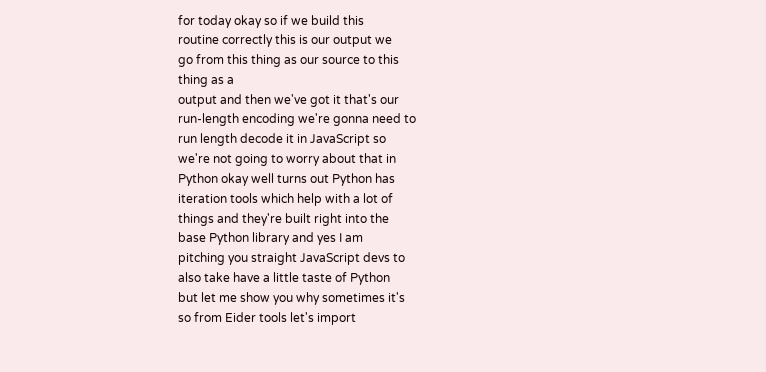for today okay so if we build this
routine correctly this is our output we
go from this thing as our source to this
thing as a
output and then we've got it that's our
run-length encoding we're gonna need to
run length decode it in JavaScript so
we're not going to worry about that in
Python okay well turns out Python has
iteration tools which help with a lot of
things and they're built right into the
base Python library and yes I am
pitching you straight JavaScript devs to
also take have a little taste of Python
but let me show you why sometimes it's
so from Eider tools let's import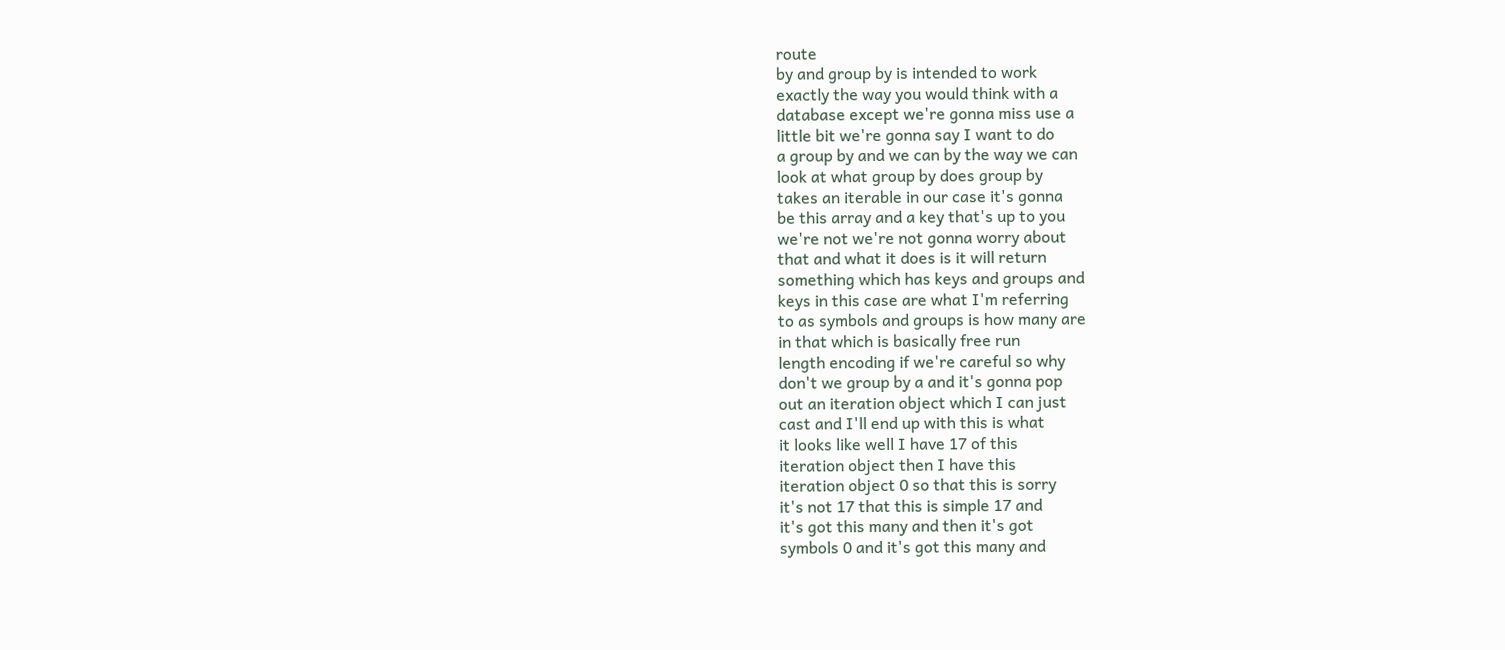route
by and group by is intended to work
exactly the way you would think with a
database except we're gonna miss use a
little bit we're gonna say I want to do
a group by and we can by the way we can
look at what group by does group by
takes an iterable in our case it's gonna
be this array and a key that's up to you
we're not we're not gonna worry about
that and what it does is it will return
something which has keys and groups and
keys in this case are what I'm referring
to as symbols and groups is how many are
in that which is basically free run
length encoding if we're careful so why
don't we group by a and it's gonna pop
out an iteration object which I can just
cast and I'll end up with this is what
it looks like well I have 17 of this
iteration object then I have this
iteration object 0 so that this is sorry
it's not 17 that this is simple 17 and
it's got this many and then it's got
symbols 0 and it's got this many and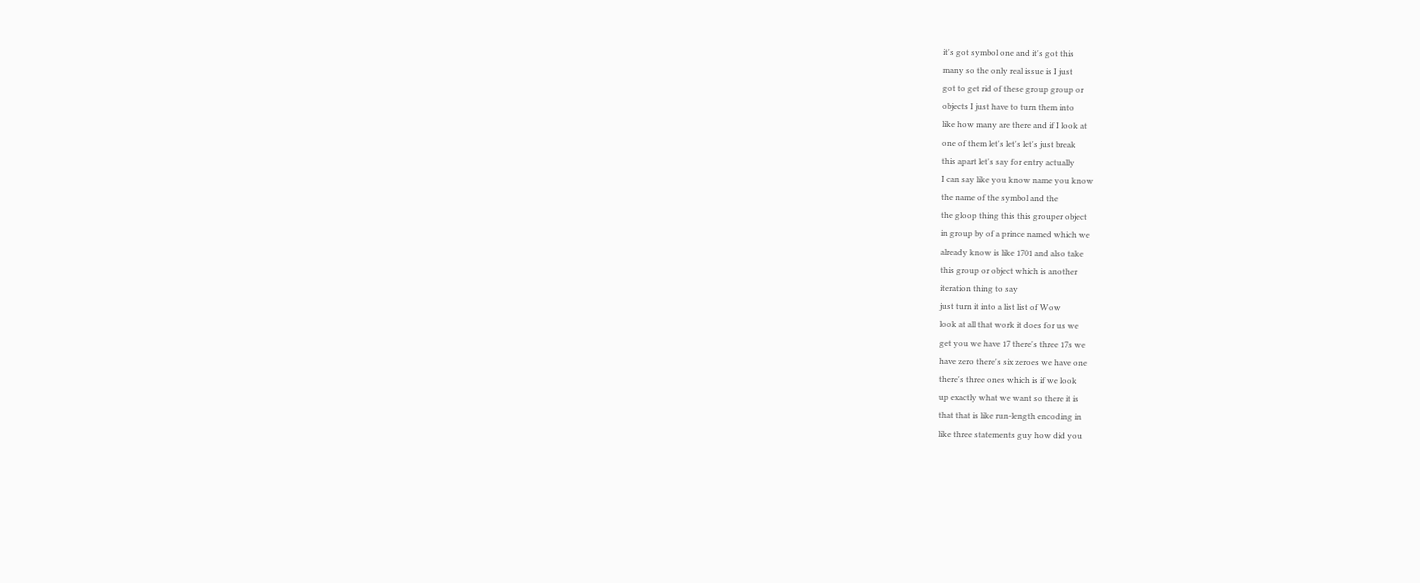it's got symbol one and it's got this
many so the only real issue is I just
got to get rid of these group group or
objects I just have to turn them into
like how many are there and if I look at
one of them let's let's let's just break
this apart let's say for entry actually
I can say like you know name you know
the name of the symbol and the
the gloop thing this this grouper object
in group by of a prince named which we
already know is like 1701 and also take
this group or object which is another
iteration thing to say
just turn it into a list list of Wow
look at all that work it does for us we
get you we have 17 there's three 17s we
have zero there's six zeroes we have one
there's three ones which is if we look
up exactly what we want so there it is
that that is like run-length encoding in
like three statements guy how did you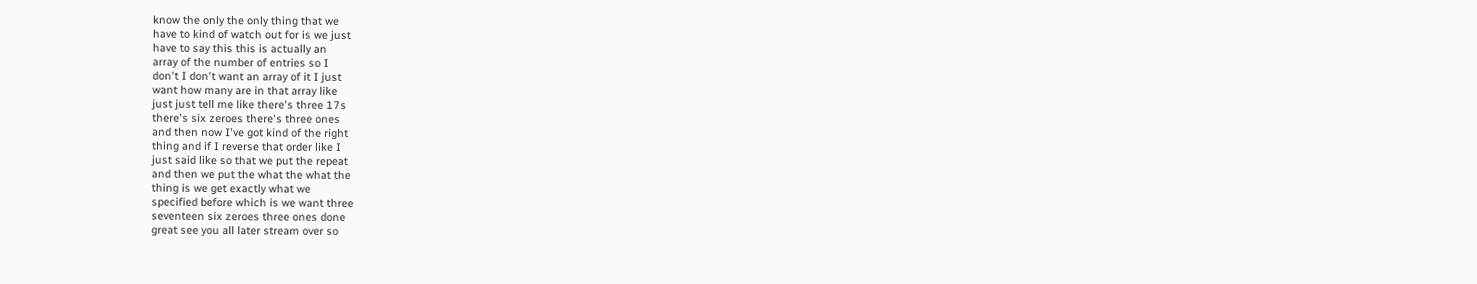know the only the only thing that we
have to kind of watch out for is we just
have to say this this is actually an
array of the number of entries so I
don't I don't want an array of it I just
want how many are in that array like
just just tell me like there's three 17s
there's six zeroes there's three ones
and then now I've got kind of the right
thing and if I reverse that order like I
just said like so that we put the repeat
and then we put the what the what the
thing is we get exactly what we
specified before which is we want three
seventeen six zeroes three ones done
great see you all later stream over so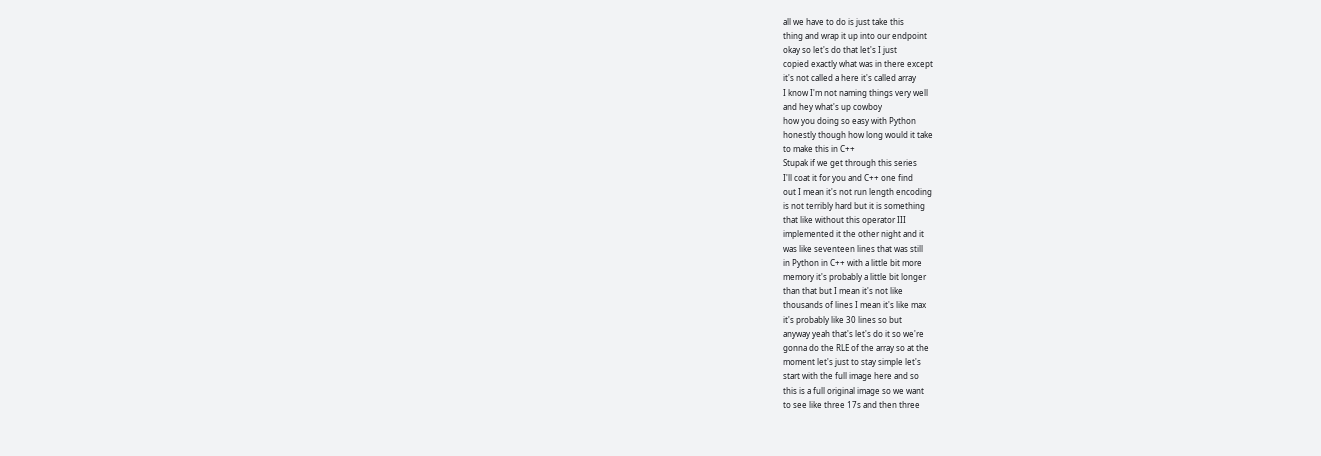all we have to do is just take this
thing and wrap it up into our endpoint
okay so let's do that let's I just
copied exactly what was in there except
it's not called a here it's called array
I know I'm not naming things very well
and hey what's up cowboy
how you doing so easy with Python
honestly though how long would it take
to make this in C++
Stupak if we get through this series
I'll coat it for you and C++ one find
out I mean it's not run length encoding
is not terribly hard but it is something
that like without this operator III
implemented it the other night and it
was like seventeen lines that was still
in Python in C++ with a little bit more
memory it's probably a little bit longer
than that but I mean it's not like
thousands of lines I mean it's like max
it's probably like 30 lines so but
anyway yeah that's let's do it so we're
gonna do the RLE of the array so at the
moment let's just to stay simple let's
start with the full image here and so
this is a full original image so we want
to see like three 17s and then three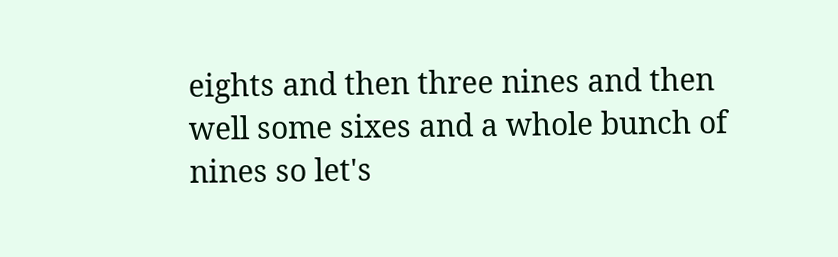eights and then three nines and then
well some sixes and a whole bunch of
nines so let's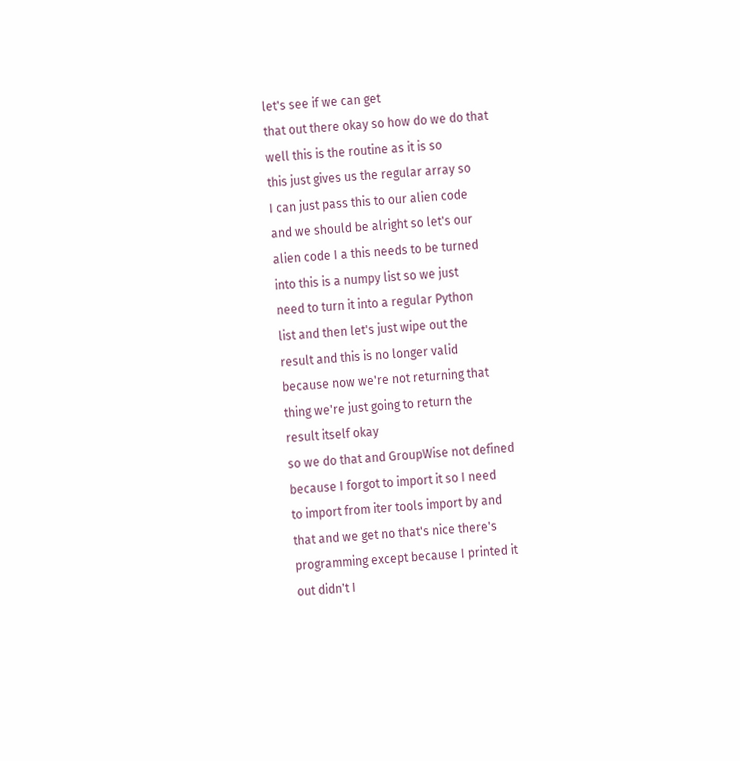let's see if we can get
that out there okay so how do we do that
well this is the routine as it is so
this just gives us the regular array so
I can just pass this to our alien code
and we should be alright so let's our
alien code I a this needs to be turned
into this is a numpy list so we just
need to turn it into a regular Python
list and then let's just wipe out the
result and this is no longer valid
because now we're not returning that
thing we're just going to return the
result itself okay
so we do that and GroupWise not defined
because I forgot to import it so I need
to import from iter tools import by and
that and we get no that's nice there's
programming except because I printed it
out didn't I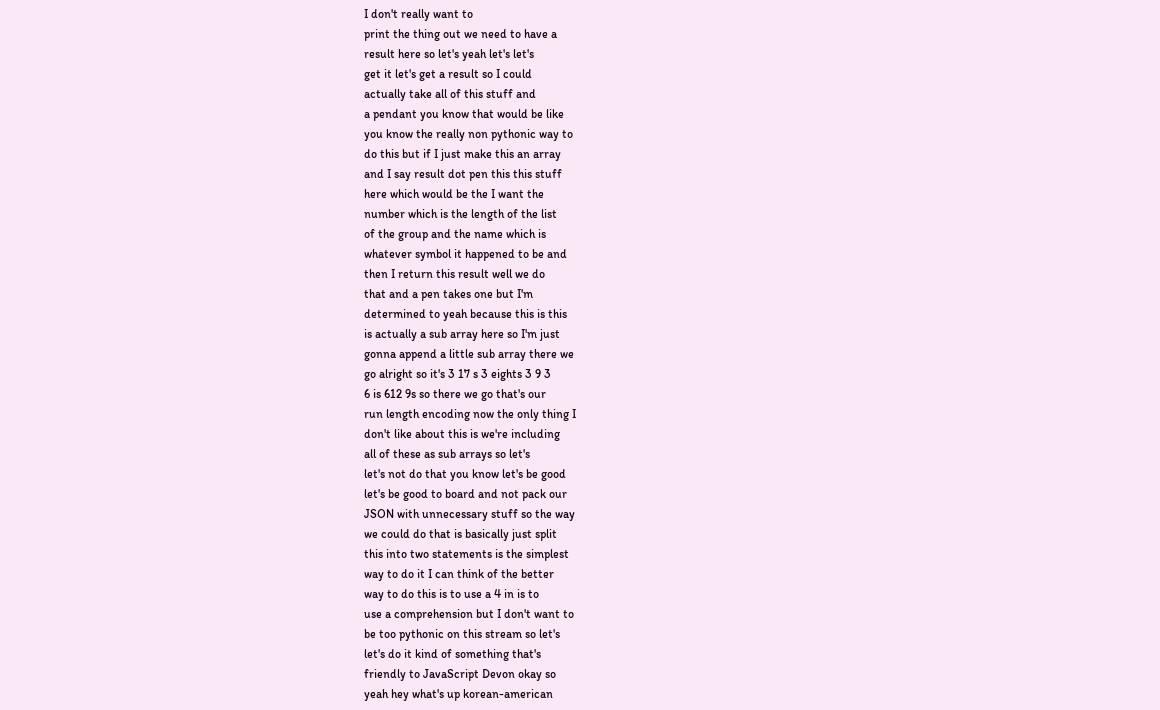I don't really want to
print the thing out we need to have a
result here so let's yeah let's let's
get it let's get a result so I could
actually take all of this stuff and
a pendant you know that would be like
you know the really non pythonic way to
do this but if I just make this an array
and I say result dot pen this this stuff
here which would be the I want the
number which is the length of the list
of the group and the name which is
whatever symbol it happened to be and
then I return this result well we do
that and a pen takes one but I'm
determined to yeah because this is this
is actually a sub array here so I'm just
gonna append a little sub array there we
go alright so it's 3 17 s 3 eights 3 9 3
6 is 612 9s so there we go that's our
run length encoding now the only thing I
don't like about this is we're including
all of these as sub arrays so let's
let's not do that you know let's be good
let's be good to board and not pack our
JSON with unnecessary stuff so the way
we could do that is basically just split
this into two statements is the simplest
way to do it I can think of the better
way to do this is to use a 4 in is to
use a comprehension but I don't want to
be too pythonic on this stream so let's
let's do it kind of something that's
friendly to JavaScript Devon okay so
yeah hey what's up korean-american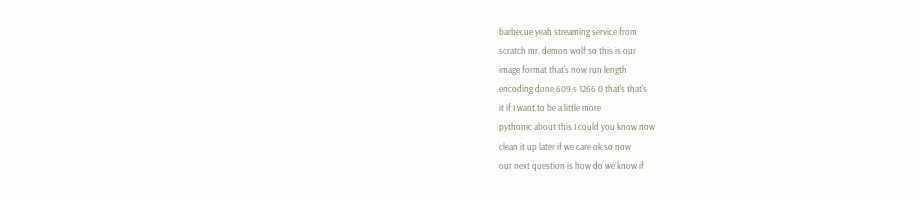barbecue yeah streaming service from
scratch mr. demon wolf so this is our
image format that's now run length
encoding done 609 s 1266 0 that's that's
it if I want to be a little more
pythonic about this I could you know now
clean it up later if we care ok so now
our next question is how do we know if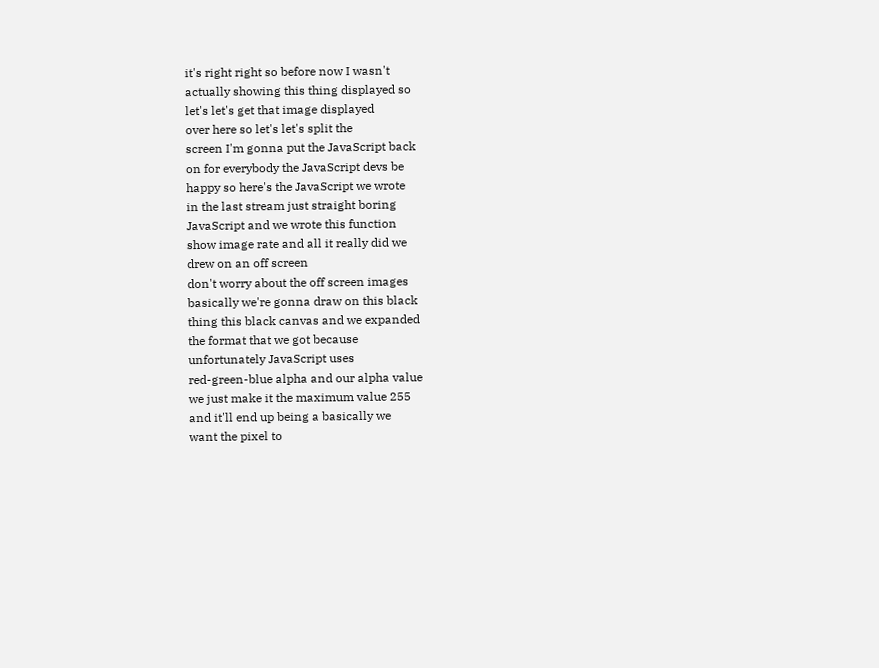it's right right so before now I wasn't
actually showing this thing displayed so
let's let's get that image displayed
over here so let's let's split the
screen I'm gonna put the JavaScript back
on for everybody the JavaScript devs be
happy so here's the JavaScript we wrote
in the last stream just straight boring
JavaScript and we wrote this function
show image rate and all it really did we
drew on an off screen
don't worry about the off screen images
basically we're gonna draw on this black
thing this black canvas and we expanded
the format that we got because
unfortunately JavaScript uses
red-green-blue alpha and our alpha value
we just make it the maximum value 255
and it'll end up being a basically we
want the pixel to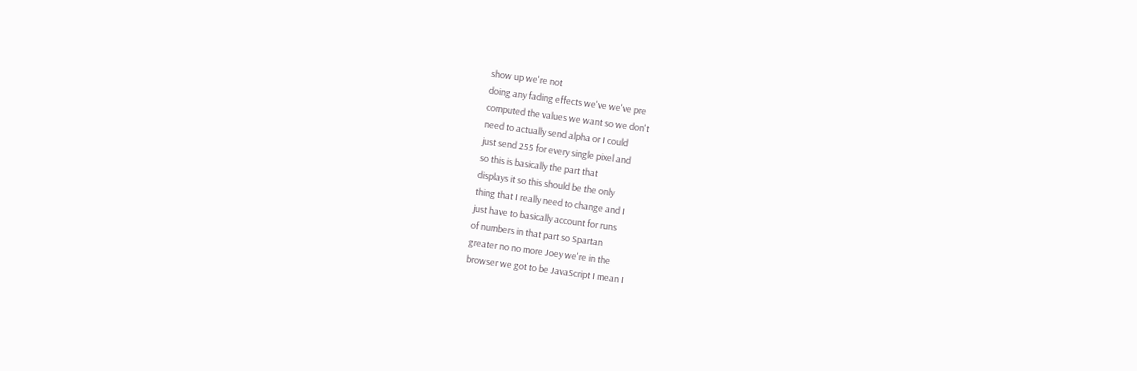show up we're not
doing any fading effects we've we've pre
computed the values we want so we don't
need to actually send alpha or I could
just send 255 for every single pixel and
so this is basically the part that
displays it so this should be the only
thing that I really need to change and I
just have to basically account for runs
of numbers in that part so Spartan
greater no no more Joey we're in the
browser we got to be JavaScript I mean I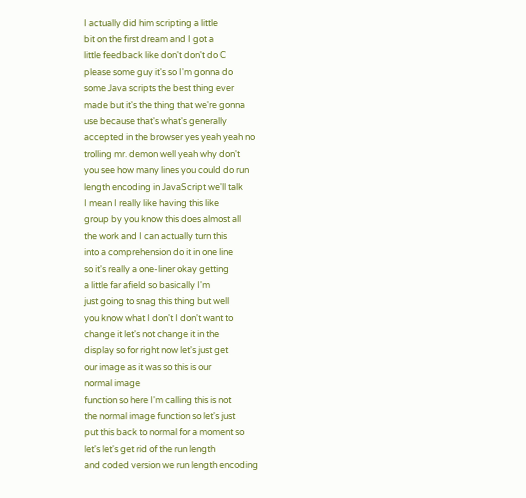I actually did him scripting a little
bit on the first dream and I got a
little feedback like don't don't do C
please some guy it's so I'm gonna do
some Java scripts the best thing ever
made but it's the thing that we're gonna
use because that's what's generally
accepted in the browser yes yeah yeah no
trolling mr. demon well yeah why don't
you see how many lines you could do run
length encoding in JavaScript we'll talk
I mean I really like having this like
group by you know this does almost all
the work and I can actually turn this
into a comprehension do it in one line
so it's really a one-liner okay getting
a little far afield so basically I'm
just going to snag this thing but well
you know what I don't I don't want to
change it let's not change it in the
display so for right now let's just get
our image as it was so this is our
normal image
function so here I'm calling this is not
the normal image function so let's just
put this back to normal for a moment so
let's let's get rid of the run length
and coded version we run length encoding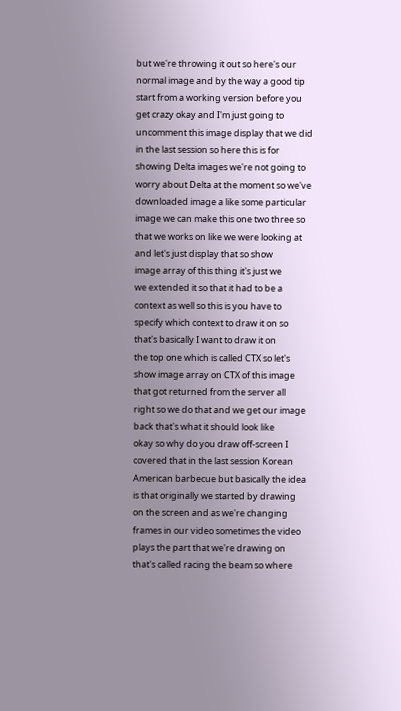but we're throwing it out so here's our
normal image and by the way a good tip
start from a working version before you
get crazy okay and I'm just going to
uncomment this image display that we did
in the last session so here this is for
showing Delta images we're not going to
worry about Delta at the moment so we've
downloaded image a like some particular
image we can make this one two three so
that we works on like we were looking at
and let's just display that so show
image array of this thing it's just we
we extended it so that it had to be a
context as well so this is you have to
specify which context to draw it on so
that's basically I want to draw it on
the top one which is called CTX so let's
show image array on CTX of this image
that got returned from the server all
right so we do that and we get our image
back that's what it should look like
okay so why do you draw off-screen I
covered that in the last session Korean
American barbecue but basically the idea
is that originally we started by drawing
on the screen and as we're changing
frames in our video sometimes the video
plays the part that we're drawing on
that's called racing the beam so where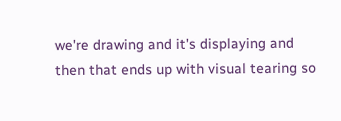we're drawing and it's displaying and
then that ends up with visual tearing so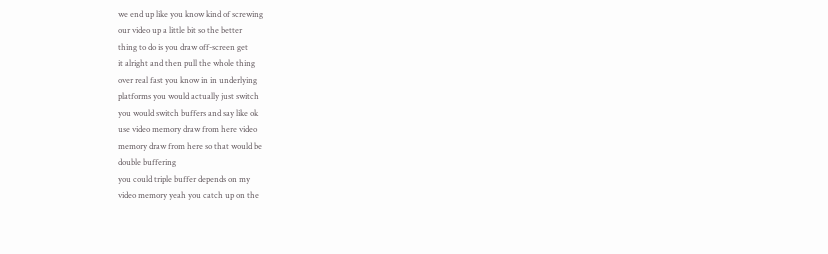we end up like you know kind of screwing
our video up a little bit so the better
thing to do is you draw off-screen get
it alright and then pull the whole thing
over real fast you know in in underlying
platforms you would actually just switch
you would switch buffers and say like ok
use video memory draw from here video
memory draw from here so that would be
double buffering
you could triple buffer depends on my
video memory yeah you catch up on the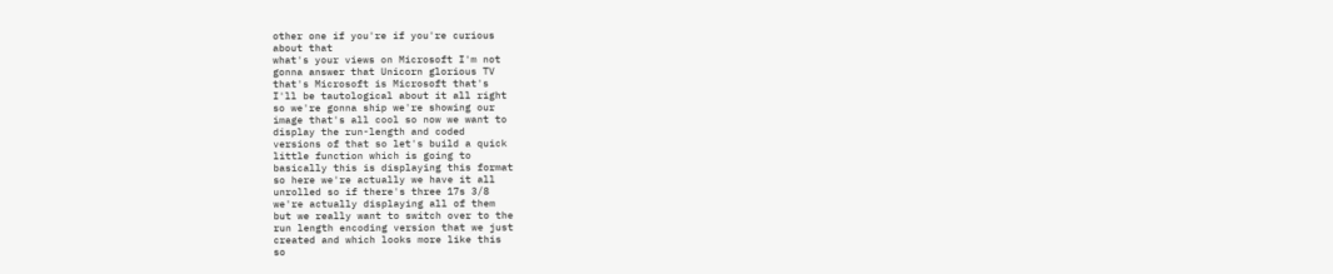other one if you're if you're curious
about that
what's your views on Microsoft I'm not
gonna answer that Unicorn glorious TV
that's Microsoft is Microsoft that's
I'll be tautological about it all right
so we're gonna ship we're showing our
image that's all cool so now we want to
display the run-length and coded
versions of that so let's build a quick
little function which is going to
basically this is displaying this format
so here we're actually we have it all
unrolled so if there's three 17s 3/8
we're actually displaying all of them
but we really want to switch over to the
run length encoding version that we just
created and which looks more like this
so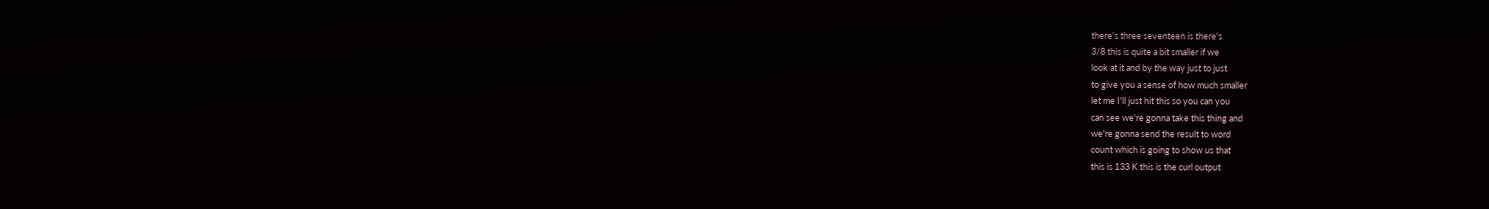there's three seventeen is there's
3/8 this is quite a bit smaller if we
look at it and by the way just to just
to give you a sense of how much smaller
let me I'll just hit this so you can you
can see we're gonna take this thing and
we're gonna send the result to word
count which is going to show us that
this is 133 K this is the curl output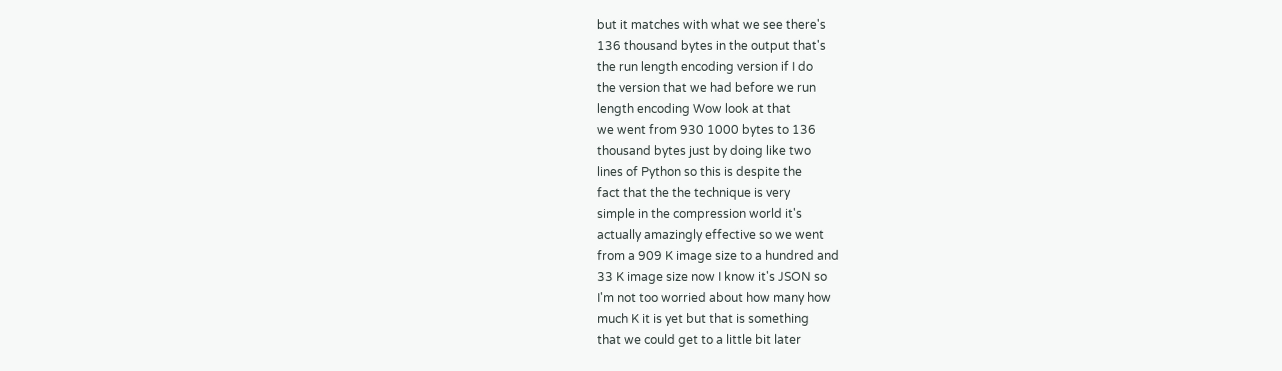but it matches with what we see there's
136 thousand bytes in the output that's
the run length encoding version if I do
the version that we had before we run
length encoding Wow look at that
we went from 930 1000 bytes to 136
thousand bytes just by doing like two
lines of Python so this is despite the
fact that the the technique is very
simple in the compression world it's
actually amazingly effective so we went
from a 909 K image size to a hundred and
33 K image size now I know it's JSON so
I'm not too worried about how many how
much K it is yet but that is something
that we could get to a little bit later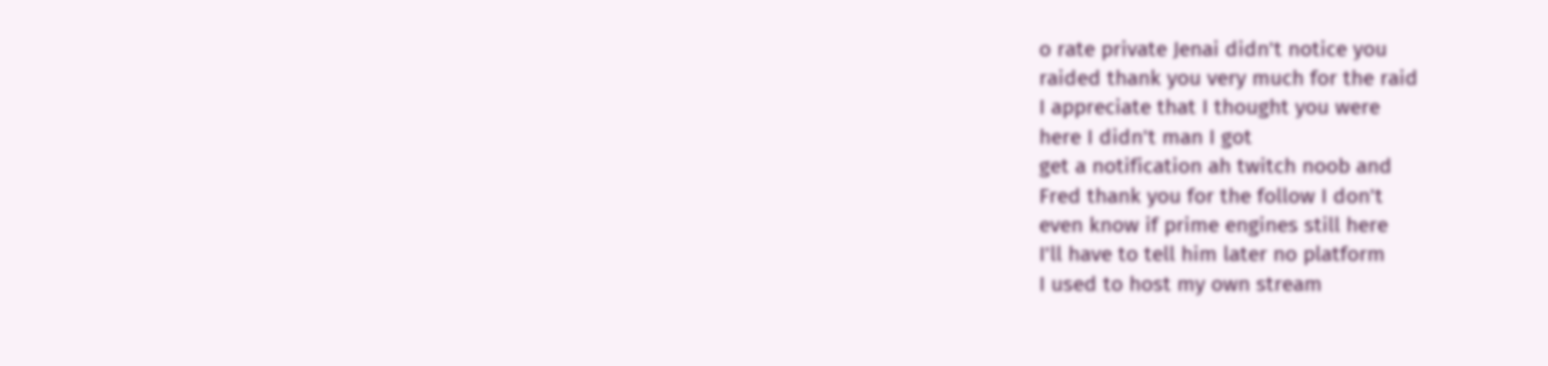o rate private Jenai didn't notice you
raided thank you very much for the raid
I appreciate that I thought you were
here I didn't man I got
get a notification ah twitch noob and
Fred thank you for the follow I don't
even know if prime engines still here
I'll have to tell him later no platform
I used to host my own stream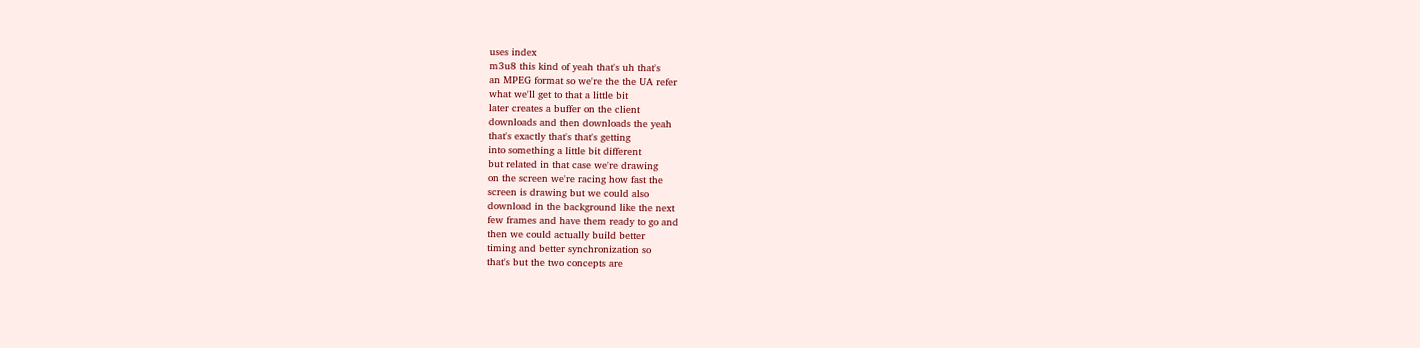uses index
m3u8 this kind of yeah that's uh that's
an MPEG format so we're the the UA refer
what we'll get to that a little bit
later creates a buffer on the client
downloads and then downloads the yeah
that's exactly that's that's getting
into something a little bit different
but related in that case we're drawing
on the screen we're racing how fast the
screen is drawing but we could also
download in the background like the next
few frames and have them ready to go and
then we could actually build better
timing and better synchronization so
that's but the two concepts are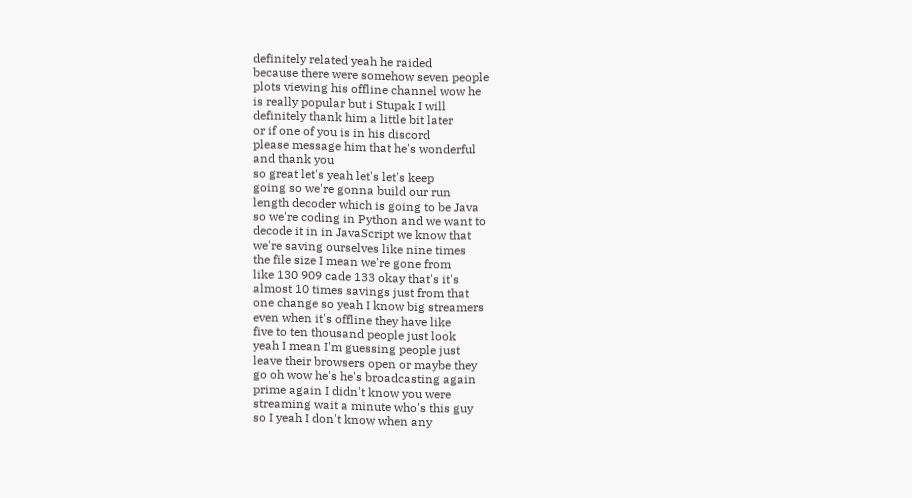definitely related yeah he raided
because there were somehow seven people
plots viewing his offline channel wow he
is really popular but i Stupak I will
definitely thank him a little bit later
or if one of you is in his discord
please message him that he's wonderful
and thank you
so great let's yeah let's let's keep
going so we're gonna build our run
length decoder which is going to be Java
so we're coding in Python and we want to
decode it in in JavaScript we know that
we're saving ourselves like nine times
the file size I mean we're gone from
like 130 909 cade 133 okay that's it's
almost 10 times savings just from that
one change so yeah I know big streamers
even when it's offline they have like
five to ten thousand people just look
yeah I mean I'm guessing people just
leave their browsers open or maybe they
go oh wow he's he's broadcasting again
prime again I didn't know you were
streaming wait a minute who's this guy
so I yeah I don't know when any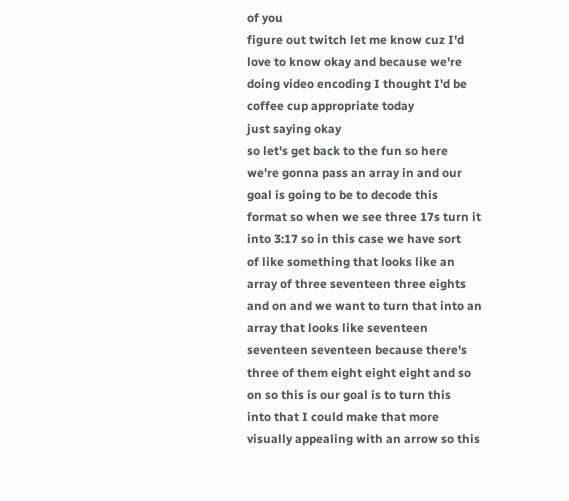of you
figure out twitch let me know cuz I'd
love to know okay and because we're
doing video encoding I thought I'd be
coffee cup appropriate today
just saying okay
so let's get back to the fun so here
we're gonna pass an array in and our
goal is going to be to decode this
format so when we see three 17s turn it
into 3:17 so in this case we have sort
of like something that looks like an
array of three seventeen three eights
and on and we want to turn that into an
array that looks like seventeen
seventeen seventeen because there's
three of them eight eight eight and so
on so this is our goal is to turn this
into that I could make that more
visually appealing with an arrow so this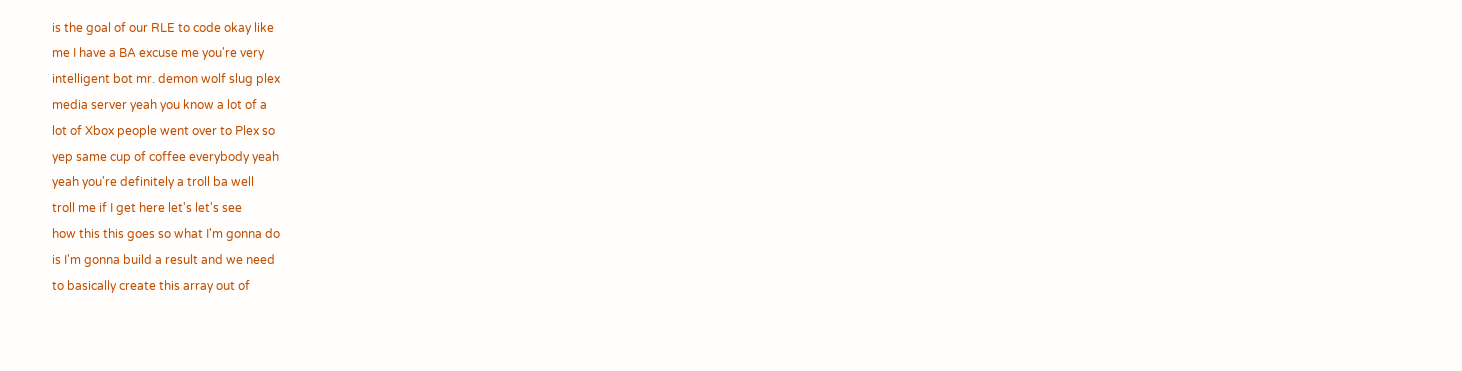is the goal of our RLE to code okay like
me I have a BA excuse me you're very
intelligent bot mr. demon wolf slug plex
media server yeah you know a lot of a
lot of Xbox people went over to Plex so
yep same cup of coffee everybody yeah
yeah you're definitely a troll ba well
troll me if I get here let's let's see
how this this goes so what I'm gonna do
is I'm gonna build a result and we need
to basically create this array out of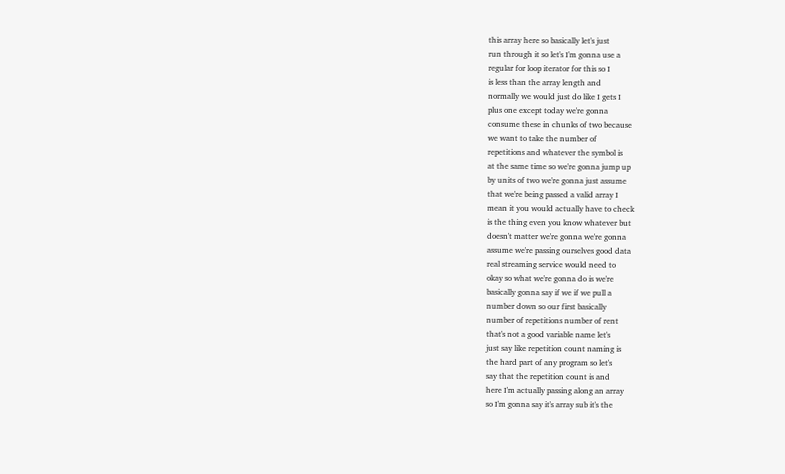this array here so basically let's just
run through it so let's I'm gonna use a
regular for loop iterator for this so I
is less than the array length and
normally we would just do like I gets I
plus one except today we're gonna
consume these in chunks of two because
we want to take the number of
repetitions and whatever the symbol is
at the same time so we're gonna jump up
by units of two we're gonna just assume
that we're being passed a valid array I
mean it you would actually have to check
is the thing even you know whatever but
doesn't matter we're gonna we're gonna
assume we're passing ourselves good data
real streaming service would need to
okay so what we're gonna do is we're
basically gonna say if we if we pull a
number down so our first basically
number of repetitions number of rent
that's not a good variable name let's
just say like repetition count naming is
the hard part of any program so let's
say that the repetition count is and
here I'm actually passing along an array
so I'm gonna say it's array sub it's the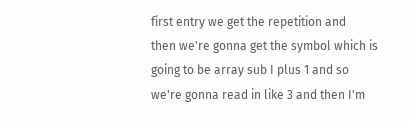first entry we get the repetition and
then we're gonna get the symbol which is
going to be array sub I plus 1 and so
we're gonna read in like 3 and then I'm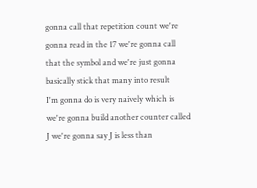gonna call that repetition count we're
gonna read in the 17 we're gonna call
that the symbol and we're just gonna
basically stick that many into result
I'm gonna do is very naively which is
we're gonna build another counter called
J we're gonna say J is less than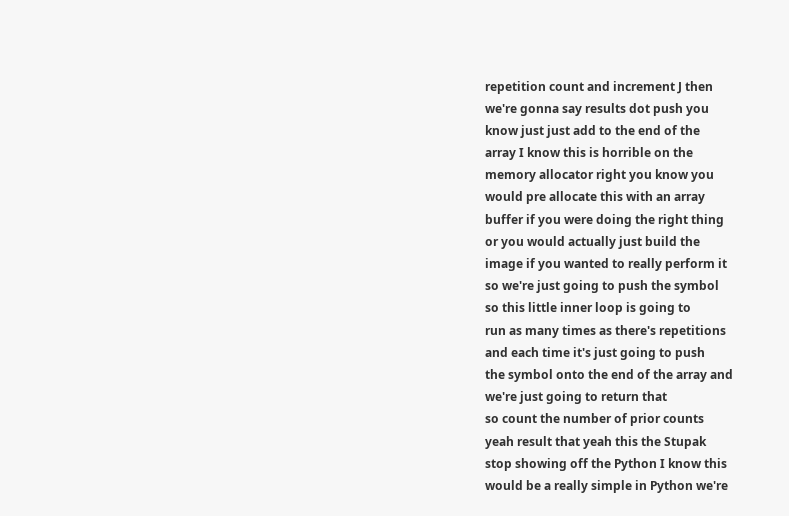repetition count and increment J then
we're gonna say results dot push you
know just just add to the end of the
array I know this is horrible on the
memory allocator right you know you
would pre allocate this with an array
buffer if you were doing the right thing
or you would actually just build the
image if you wanted to really perform it
so we're just going to push the symbol
so this little inner loop is going to
run as many times as there's repetitions
and each time it's just going to push
the symbol onto the end of the array and
we're just going to return that
so count the number of prior counts
yeah result that yeah this the Stupak
stop showing off the Python I know this
would be a really simple in Python we're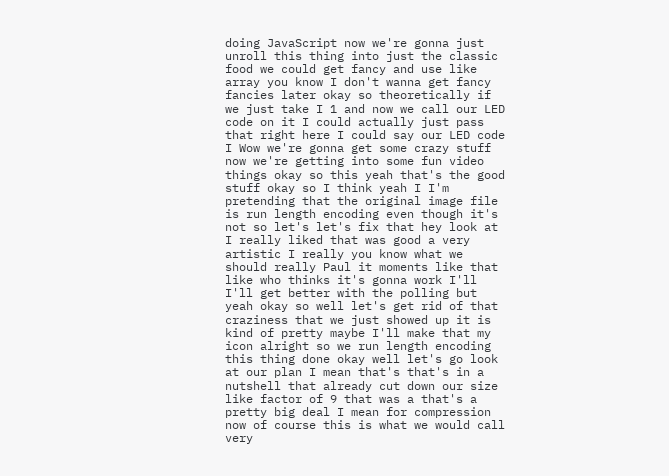doing JavaScript now we're gonna just
unroll this thing into just the classic
food we could get fancy and use like
array you know I don't wanna get fancy
fancies later okay so theoretically if
we just take I 1 and now we call our LED
code on it I could actually just pass
that right here I could say our LED code
I Wow we're gonna get some crazy stuff
now we're getting into some fun video
things okay so this yeah that's the good
stuff okay so I think yeah I I'm
pretending that the original image file
is run length encoding even though it's
not so let's let's fix that hey look at
I really liked that was good a very
artistic I really you know what we
should really Paul it moments like that
like who thinks it's gonna work I'll
I'll get better with the polling but
yeah okay so well let's get rid of that
craziness that we just showed up it is
kind of pretty maybe I'll make that my
icon alright so we run length encoding
this thing done okay well let's go look
at our plan I mean that's that's in a
nutshell that already cut down our size
like factor of 9 that was a that's a
pretty big deal I mean for compression
now of course this is what we would call
very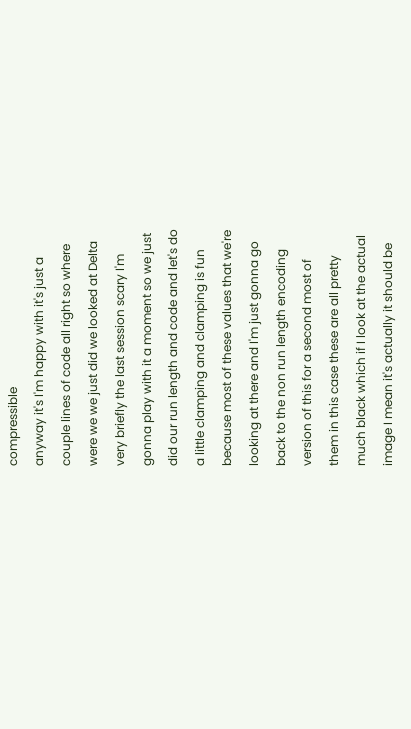compressible
anyway it's I'm happy with it's just a
couple lines of code all right so where
were we we just did we looked at Delta
very briefly the last session scary I'm
gonna play with it a moment so we just
did our run length and code and let's do
a little clamping and clamping is fun
because most of these values that we're
looking at there and I'm just gonna go
back to the non run length encoding
version of this for a second most of
them in this case these are all pretty
much black which if I look at the actual
image I mean it's actually it should be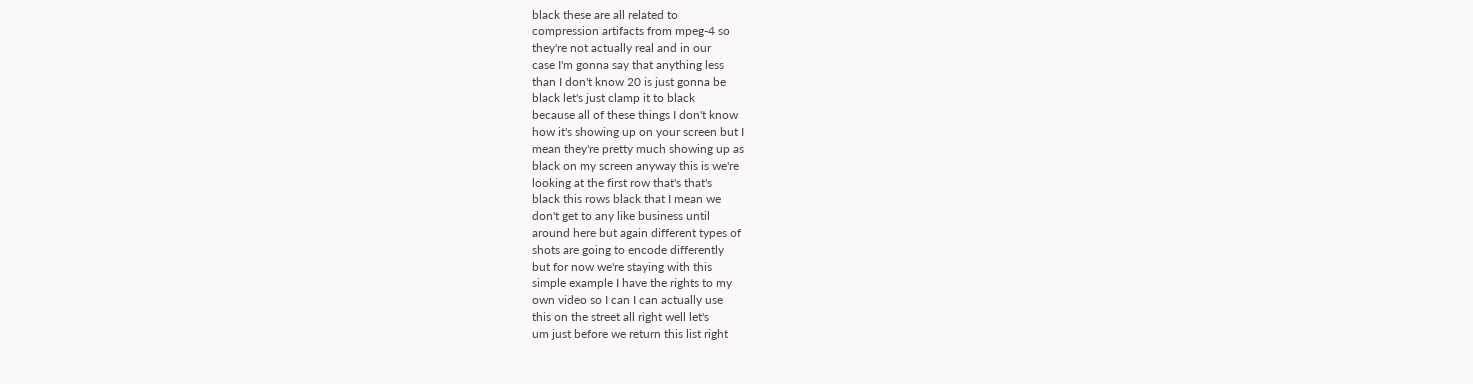black these are all related to
compression artifacts from mpeg-4 so
they're not actually real and in our
case I'm gonna say that anything less
than I don't know 20 is just gonna be
black let's just clamp it to black
because all of these things I don't know
how it's showing up on your screen but I
mean they're pretty much showing up as
black on my screen anyway this is we're
looking at the first row that's that's
black this rows black that I mean we
don't get to any like business until
around here but again different types of
shots are going to encode differently
but for now we're staying with this
simple example I have the rights to my
own video so I can I can actually use
this on the street all right well let's
um just before we return this list right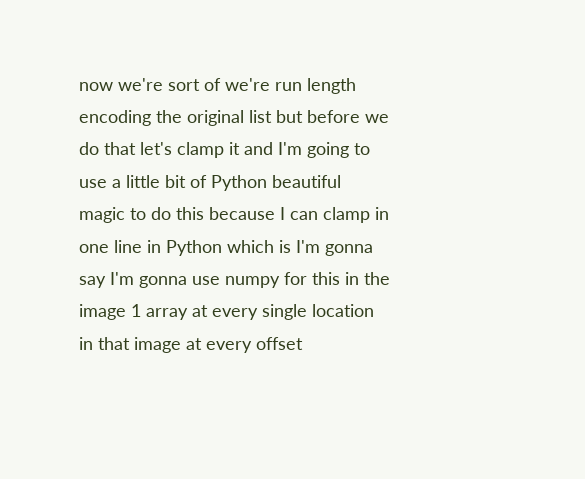now we're sort of we're run length
encoding the original list but before we
do that let's clamp it and I'm going to
use a little bit of Python beautiful
magic to do this because I can clamp in
one line in Python which is I'm gonna
say I'm gonna use numpy for this in the
image 1 array at every single location
in that image at every offset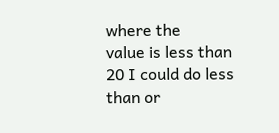where the
value is less than 20 I could do less
than or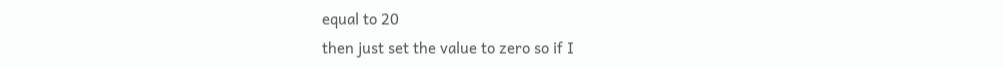equal to 20
then just set the value to zero so if I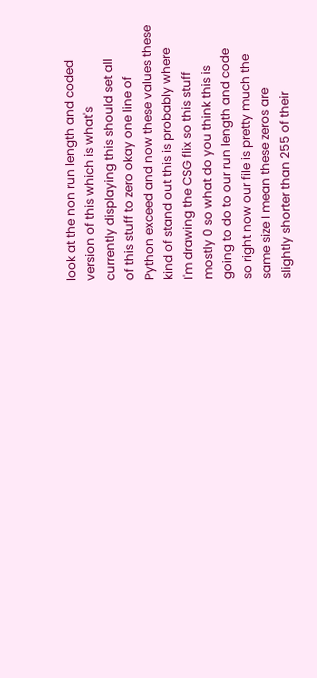look at the non run length and coded
version of this which is what's
currently displaying this should set all
of this stuff to zero okay one line of
Python exceed and now these values these
kind of stand out this is probably where
I'm drawing the CSG flix so this stuff
mostly 0 so what do you think this is
going to do to our run length and code
so right now our file is pretty much the
same size I mean these zeros are
slightly shorter than 255 of their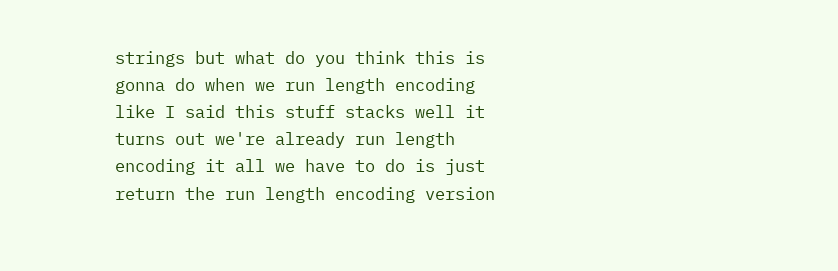strings but what do you think this is
gonna do when we run length encoding
like I said this stuff stacks well it
turns out we're already run length
encoding it all we have to do is just
return the run length encoding version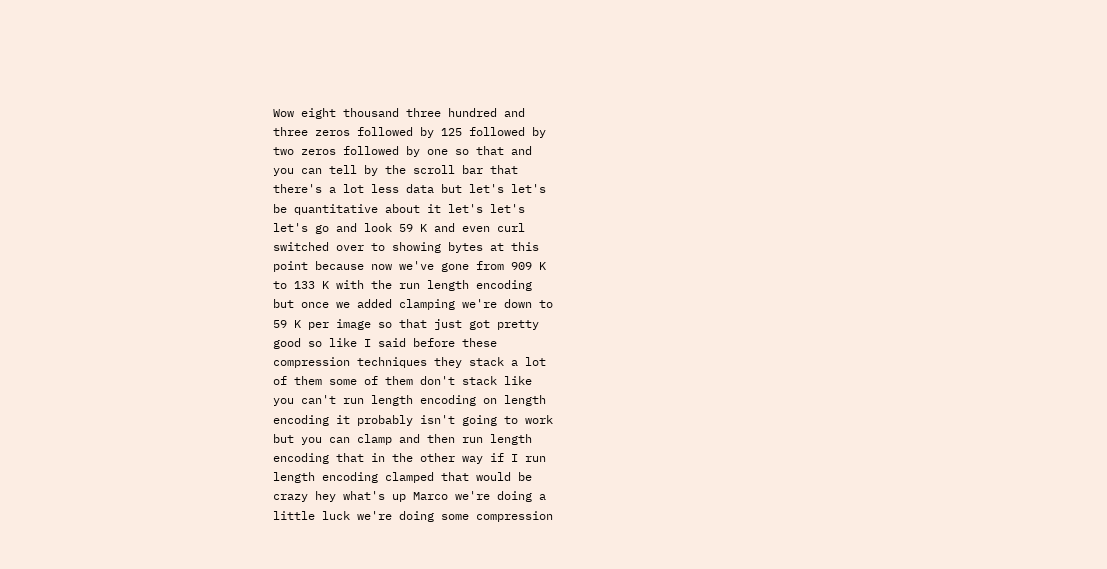Wow eight thousand three hundred and
three zeros followed by 125 followed by
two zeros followed by one so that and
you can tell by the scroll bar that
there's a lot less data but let's let's
be quantitative about it let's let's
let's go and look 59 K and even curl
switched over to showing bytes at this
point because now we've gone from 909 K
to 133 K with the run length encoding
but once we added clamping we're down to
59 K per image so that just got pretty
good so like I said before these
compression techniques they stack a lot
of them some of them don't stack like
you can't run length encoding on length
encoding it probably isn't going to work
but you can clamp and then run length
encoding that in the other way if I run
length encoding clamped that would be
crazy hey what's up Marco we're doing a
little luck we're doing some compression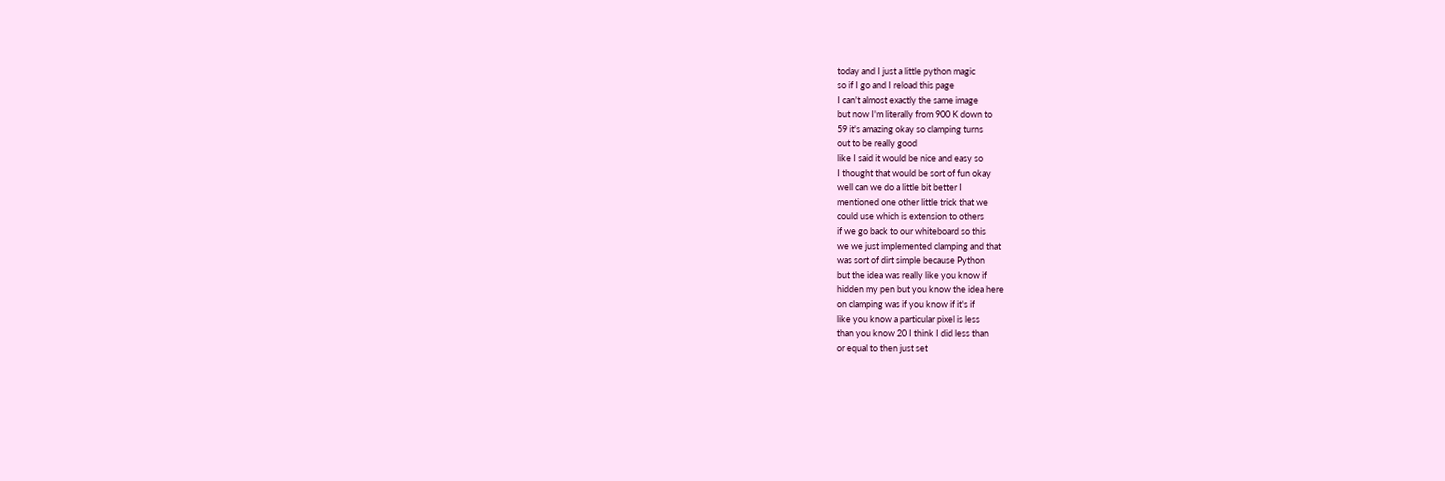today and I just a little python magic
so if I go and I reload this page
I can't almost exactly the same image
but now I'm literally from 900 K down to
59 it's amazing okay so clamping turns
out to be really good
like I said it would be nice and easy so
I thought that would be sort of fun okay
well can we do a little bit better I
mentioned one other little trick that we
could use which is extension to others
if we go back to our whiteboard so this
we we just implemented clamping and that
was sort of dirt simple because Python
but the idea was really like you know if
hidden my pen but you know the idea here
on clamping was if you know if it's if
like you know a particular pixel is less
than you know 20 I think I did less than
or equal to then just set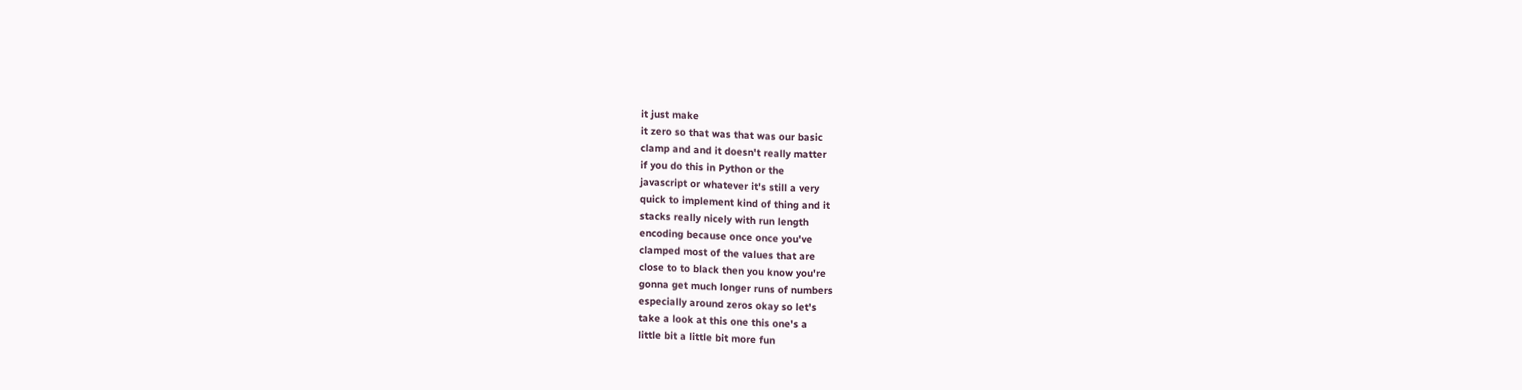it just make
it zero so that was that was our basic
clamp and and it doesn't really matter
if you do this in Python or the
javascript or whatever it's still a very
quick to implement kind of thing and it
stacks really nicely with run length
encoding because once once you've
clamped most of the values that are
close to to black then you know you're
gonna get much longer runs of numbers
especially around zeros okay so let's
take a look at this one this one's a
little bit a little bit more fun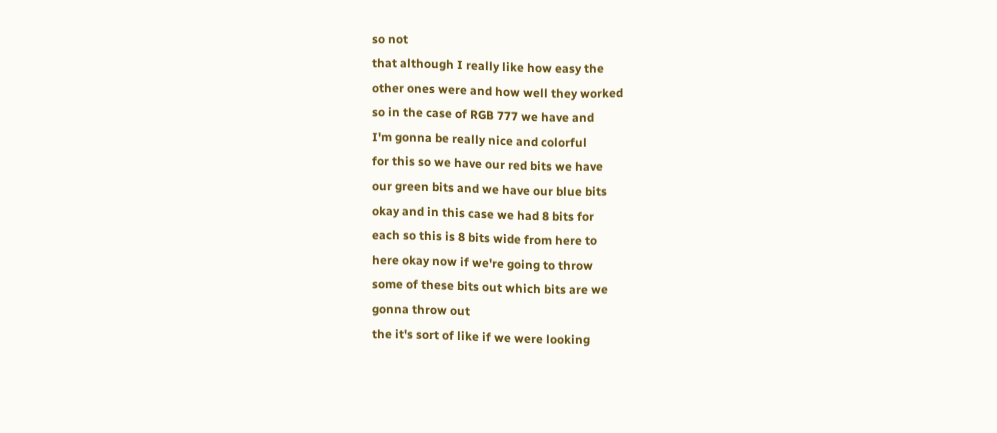so not
that although I really like how easy the
other ones were and how well they worked
so in the case of RGB 777 we have and
I'm gonna be really nice and colorful
for this so we have our red bits we have
our green bits and we have our blue bits
okay and in this case we had 8 bits for
each so this is 8 bits wide from here to
here okay now if we're going to throw
some of these bits out which bits are we
gonna throw out
the it's sort of like if we were looking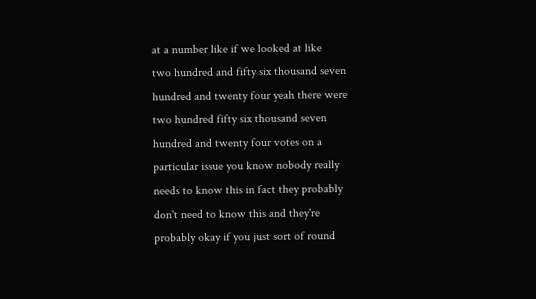at a number like if we looked at like
two hundred and fifty six thousand seven
hundred and twenty four yeah there were
two hundred fifty six thousand seven
hundred and twenty four votes on a
particular issue you know nobody really
needs to know this in fact they probably
don't need to know this and they're
probably okay if you just sort of round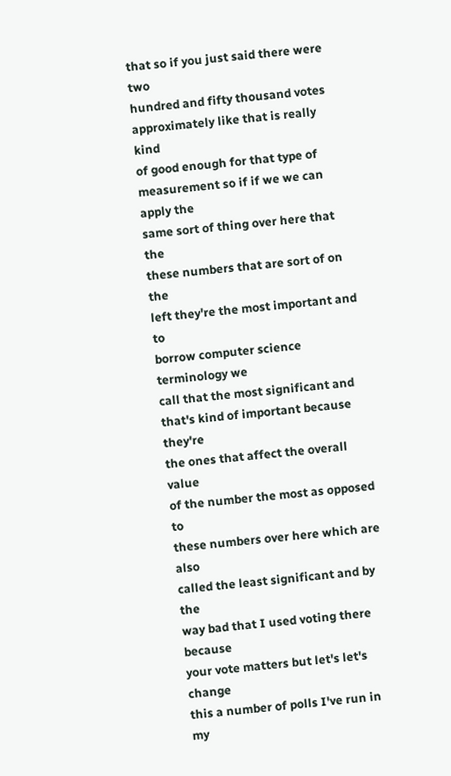that so if you just said there were two
hundred and fifty thousand votes
approximately like that is really kind
of good enough for that type of
measurement so if if we we can apply the
same sort of thing over here that the
these numbers that are sort of on the
left they're the most important and to
borrow computer science terminology we
call that the most significant and
that's kind of important because they're
the ones that affect the overall value
of the number the most as opposed to
these numbers over here which are also
called the least significant and by the
way bad that I used voting there because
your vote matters but let's let's change
this a number of polls I've run in my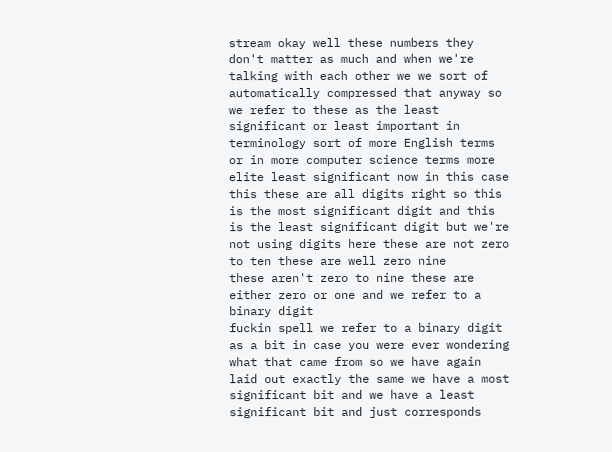stream okay well these numbers they
don't matter as much and when we're
talking with each other we we sort of
automatically compressed that anyway so
we refer to these as the least
significant or least important in
terminology sort of more English terms
or in more computer science terms more
elite least significant now in this case
this these are all digits right so this
is the most significant digit and this
is the least significant digit but we're
not using digits here these are not zero
to ten these are well zero nine
these aren't zero to nine these are
either zero or one and we refer to a
binary digit
fuckin spell we refer to a binary digit
as a bit in case you were ever wondering
what that came from so we have again
laid out exactly the same we have a most
significant bit and we have a least
significant bit and just corresponds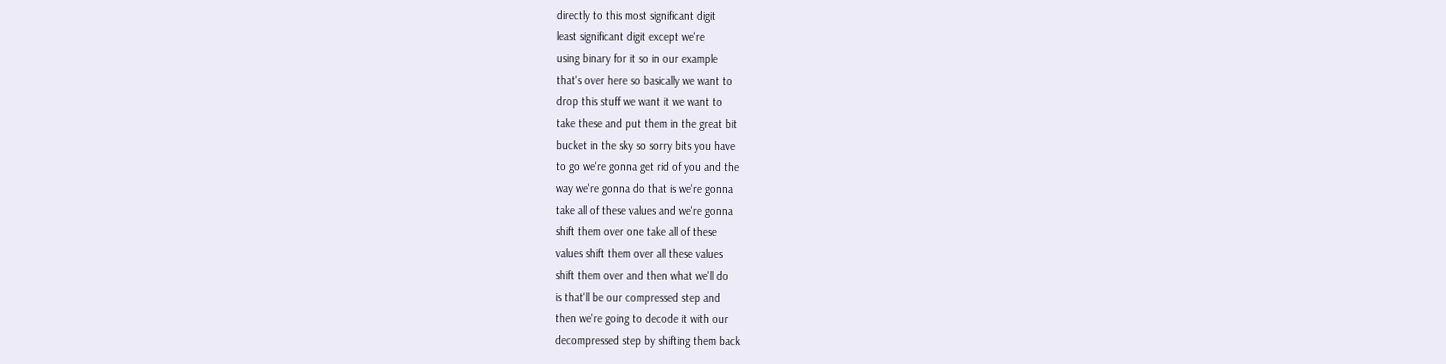directly to this most significant digit
least significant digit except we're
using binary for it so in our example
that's over here so basically we want to
drop this stuff we want it we want to
take these and put them in the great bit
bucket in the sky so sorry bits you have
to go we're gonna get rid of you and the
way we're gonna do that is we're gonna
take all of these values and we're gonna
shift them over one take all of these
values shift them over all these values
shift them over and then what we'll do
is that'll be our compressed step and
then we're going to decode it with our
decompressed step by shifting them back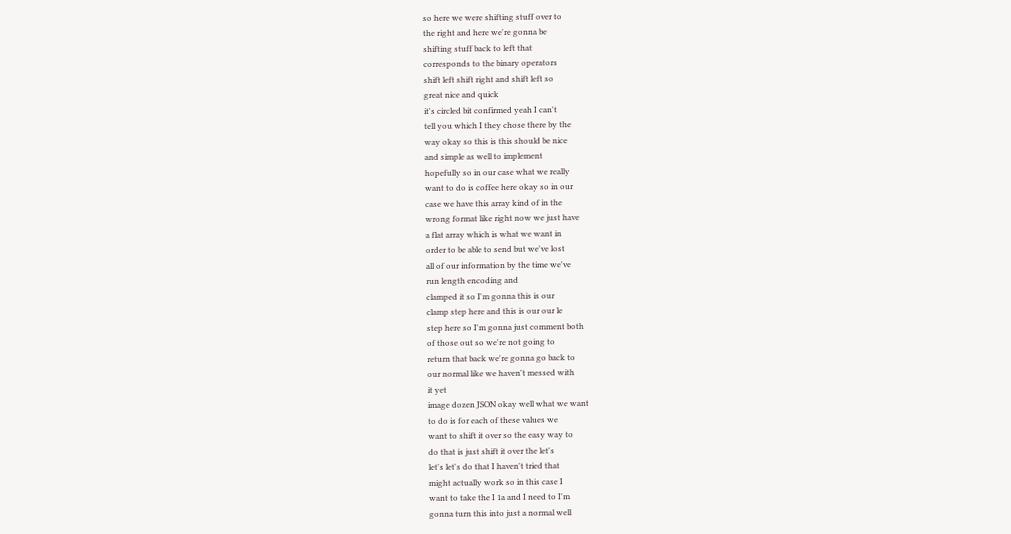so here we were shifting stuff over to
the right and here we're gonna be
shifting stuff back to left that
corresponds to the binary operators
shift left shift right and shift left so
great nice and quick
it's circled bit confirmed yeah I can't
tell you which I they chose there by the
way okay so this is this should be nice
and simple as well to implement
hopefully so in our case what we really
want to do is coffee here okay so in our
case we have this array kind of in the
wrong format like right now we just have
a flat array which is what we want in
order to be able to send but we've lost
all of our information by the time we've
run length encoding and
clamped it so I'm gonna this is our
clamp step here and this is our our le
step here so I'm gonna just comment both
of those out so we're not going to
return that back we're gonna go back to
our normal like we haven't messed with
it yet
image dozen JSON okay well what we want
to do is for each of these values we
want to shift it over so the easy way to
do that is just shift it over the let's
let's let's do that I haven't tried that
might actually work so in this case I
want to take the I 1a and I need to I'm
gonna turn this into just a normal well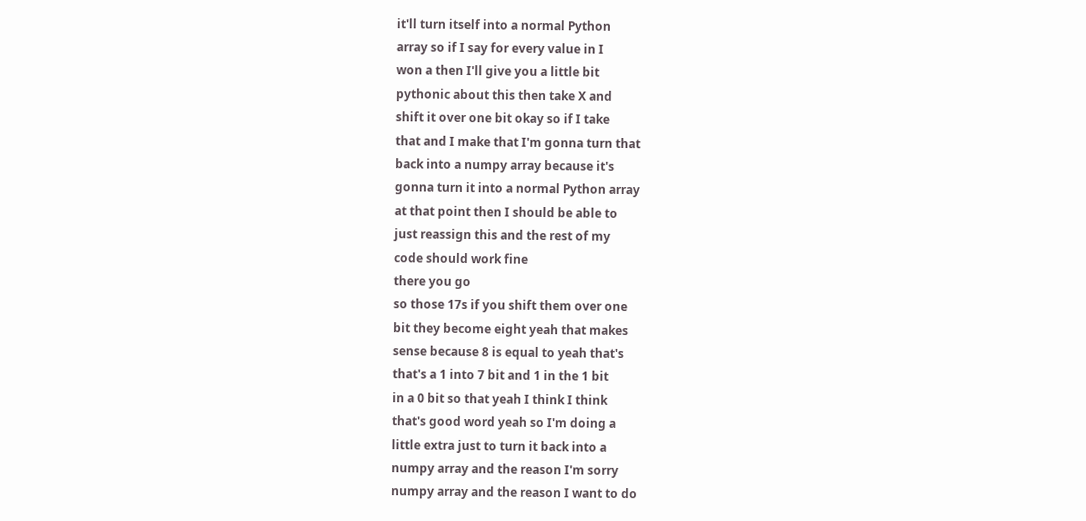it'll turn itself into a normal Python
array so if I say for every value in I
won a then I'll give you a little bit
pythonic about this then take X and
shift it over one bit okay so if I take
that and I make that I'm gonna turn that
back into a numpy array because it's
gonna turn it into a normal Python array
at that point then I should be able to
just reassign this and the rest of my
code should work fine
there you go
so those 17s if you shift them over one
bit they become eight yeah that makes
sense because 8 is equal to yeah that's
that's a 1 into 7 bit and 1 in the 1 bit
in a 0 bit so that yeah I think I think
that's good word yeah so I'm doing a
little extra just to turn it back into a
numpy array and the reason I'm sorry
numpy array and the reason I want to do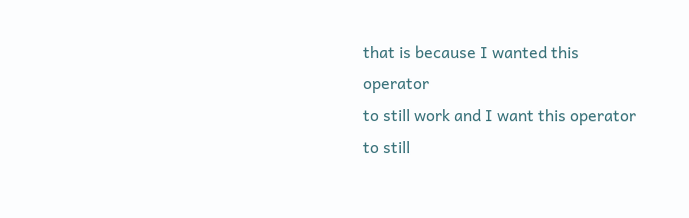that is because I wanted this operator
to still work and I want this operator
to still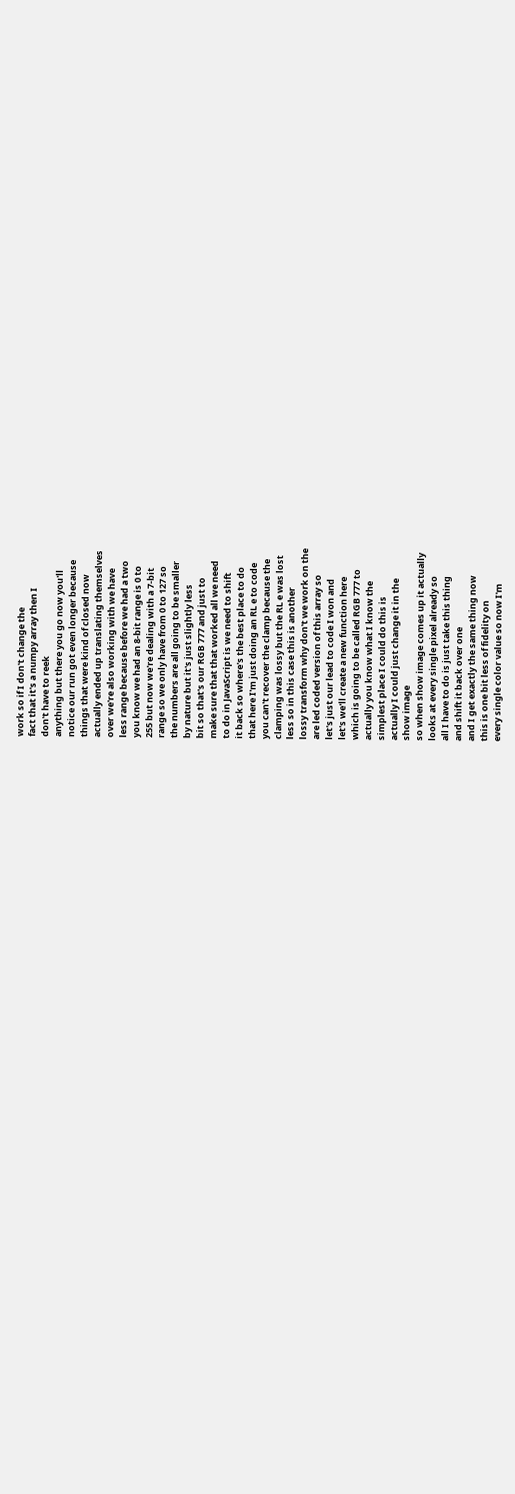work so if I don't change the
fact that it's a numpy array then I
don't have to reek
anything but there you go now you'll
notice our run got even longer because
things that were kind of closed now
actually ended up translating themselves
over we're also working with we have
less range because before we had a two
you know we had an 8-bit range is 0 to
255 but now we're dealing with a 7-bit
range so we only have from 0 to 127 so
the numbers are all going to be smaller
by nature but it's just slightly less
bit so that's our RGB 777 and just to
make sure that that worked all we need
to do in JavaScript is we need to shift
it back so where's the best place to do
that here I'm just doing an RL e to code
you can't recover the clamp because the
clamping was lossy but the RL e was lost
less so in this case this is another
lossy transform why don't we work on the
are led coded version of this array so
let's just our lead to code I won and
let's we'll create a new function here
which is going to be called RGB 777 to
actually you know what I know the
simplest place I could do this is
actually I could just change it in the
show image
so when show image comes up it actually
looks at every single pixel already so
all I have to do is just take this thing
and shift it back over one
and I get exactly the same thing now
this is one bit less of fidelity on
every single color value so now I'm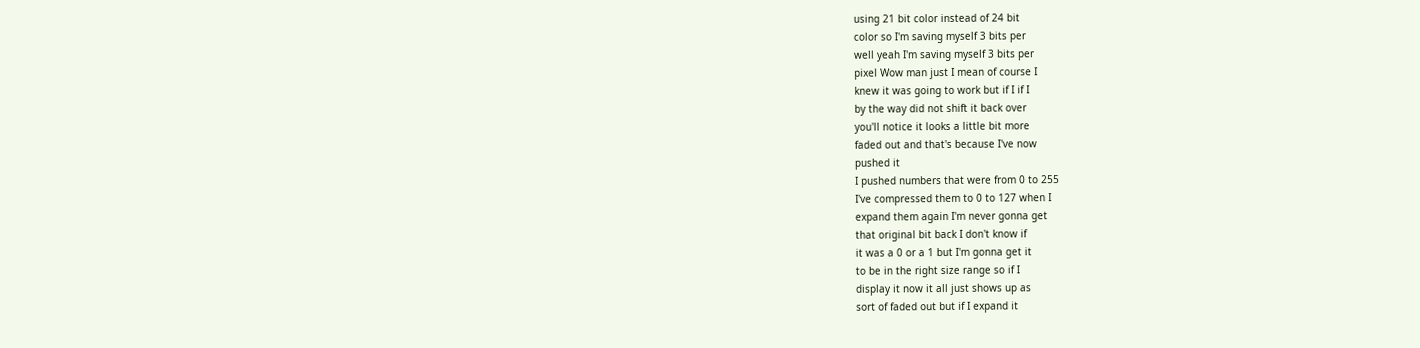using 21 bit color instead of 24 bit
color so I'm saving myself 3 bits per
well yeah I'm saving myself 3 bits per
pixel Wow man just I mean of course I
knew it was going to work but if I if I
by the way did not shift it back over
you'll notice it looks a little bit more
faded out and that's because I've now
pushed it
I pushed numbers that were from 0 to 255
I've compressed them to 0 to 127 when I
expand them again I'm never gonna get
that original bit back I don't know if
it was a 0 or a 1 but I'm gonna get it
to be in the right size range so if I
display it now it all just shows up as
sort of faded out but if I expand it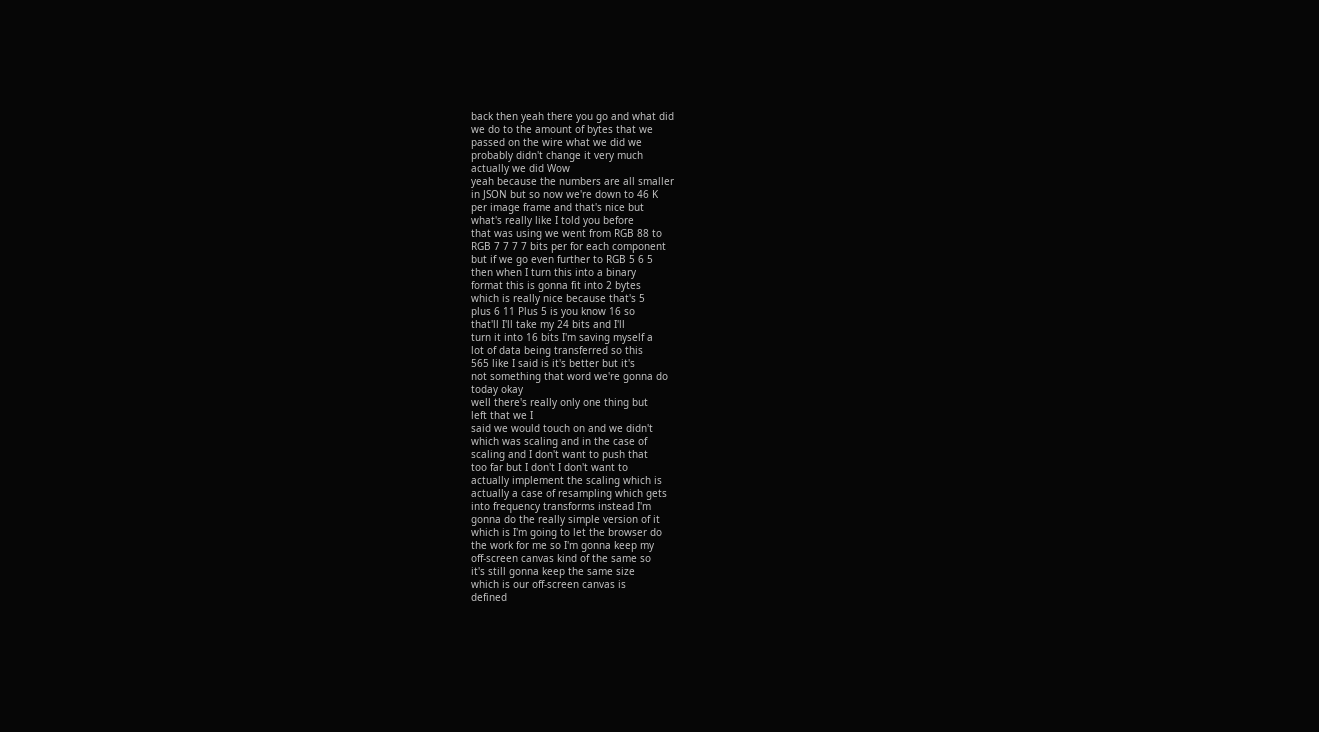back then yeah there you go and what did
we do to the amount of bytes that we
passed on the wire what we did we
probably didn't change it very much
actually we did Wow
yeah because the numbers are all smaller
in JSON but so now we're down to 46 K
per image frame and that's nice but
what's really like I told you before
that was using we went from RGB 88 to
RGB 7 7 7 7 bits per for each component
but if we go even further to RGB 5 6 5
then when I turn this into a binary
format this is gonna fit into 2 bytes
which is really nice because that's 5
plus 6 11 Plus 5 is you know 16 so
that'll I'll take my 24 bits and I'll
turn it into 16 bits I'm saving myself a
lot of data being transferred so this
565 like I said is it's better but it's
not something that word we're gonna do
today okay
well there's really only one thing but
left that we I
said we would touch on and we didn't
which was scaling and in the case of
scaling and I don't want to push that
too far but I don't I don't want to
actually implement the scaling which is
actually a case of resampling which gets
into frequency transforms instead I'm
gonna do the really simple version of it
which is I'm going to let the browser do
the work for me so I'm gonna keep my
off-screen canvas kind of the same so
it's still gonna keep the same size
which is our off-screen canvas is
defined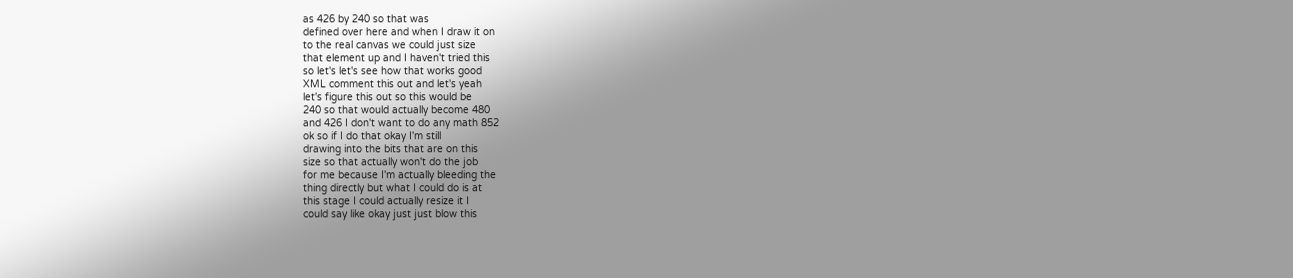as 426 by 240 so that was
defined over here and when I draw it on
to the real canvas we could just size
that element up and I haven't tried this
so let's let's see how that works good
XML comment this out and let's yeah
let's figure this out so this would be
240 so that would actually become 480
and 426 I don't want to do any math 852
ok so if I do that okay I'm still
drawing into the bits that are on this
size so that actually won't do the job
for me because I'm actually bleeding the
thing directly but what I could do is at
this stage I could actually resize it I
could say like okay just just blow this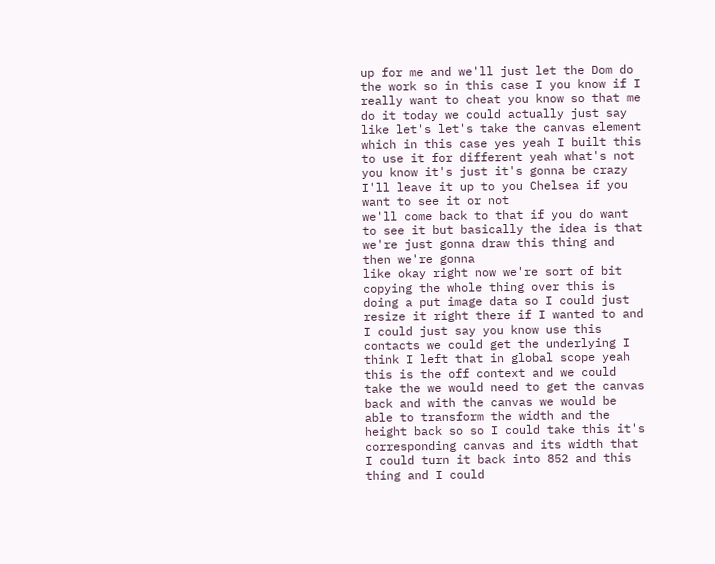up for me and we'll just let the Dom do
the work so in this case I you know if I
really want to cheat you know so that me
do it today we could actually just say
like let's let's take the canvas element
which in this case yes yeah I built this
to use it for different yeah what's not
you know it's just it's gonna be crazy
I'll leave it up to you Chelsea if you
want to see it or not
we'll come back to that if you do want
to see it but basically the idea is that
we're just gonna draw this thing and
then we're gonna
like okay right now we're sort of bit
copying the whole thing over this is
doing a put image data so I could just
resize it right there if I wanted to and
I could just say you know use this
contacts we could get the underlying I
think I left that in global scope yeah
this is the off context and we could
take the we would need to get the canvas
back and with the canvas we would be
able to transform the width and the
height back so so I could take this it's
corresponding canvas and its width that
I could turn it back into 852 and this
thing and I could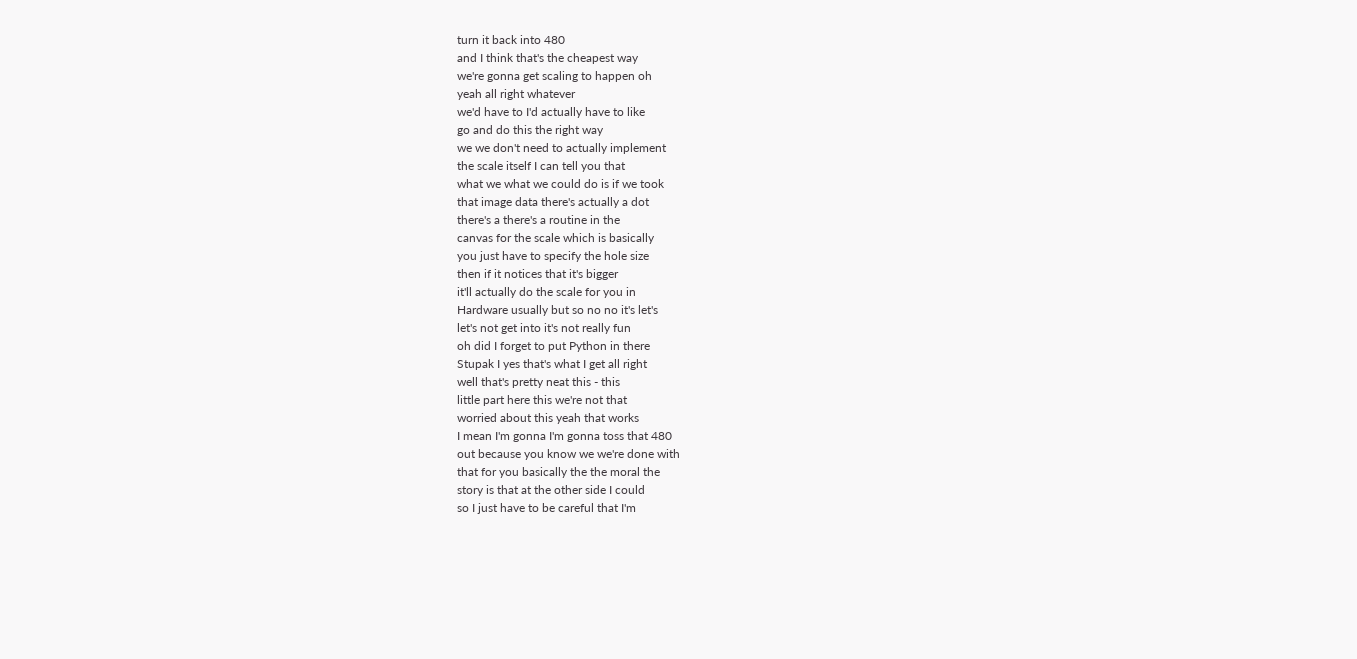turn it back into 480
and I think that's the cheapest way
we're gonna get scaling to happen oh
yeah all right whatever
we'd have to I'd actually have to like
go and do this the right way
we we don't need to actually implement
the scale itself I can tell you that
what we what we could do is if we took
that image data there's actually a dot
there's a there's a routine in the
canvas for the scale which is basically
you just have to specify the hole size
then if it notices that it's bigger
it'll actually do the scale for you in
Hardware usually but so no no it's let's
let's not get into it's not really fun
oh did I forget to put Python in there
Stupak I yes that's what I get all right
well that's pretty neat this - this
little part here this we're not that
worried about this yeah that works
I mean I'm gonna I'm gonna toss that 480
out because you know we we're done with
that for you basically the the moral the
story is that at the other side I could
so I just have to be careful that I'm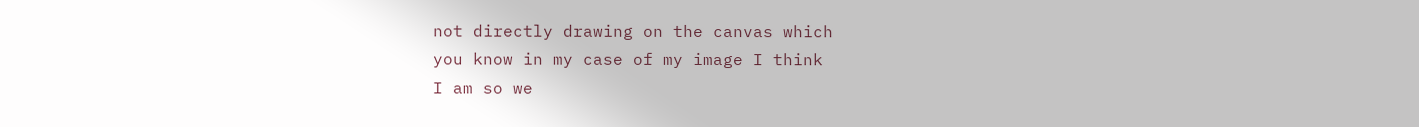not directly drawing on the canvas which
you know in my case of my image I think
I am so we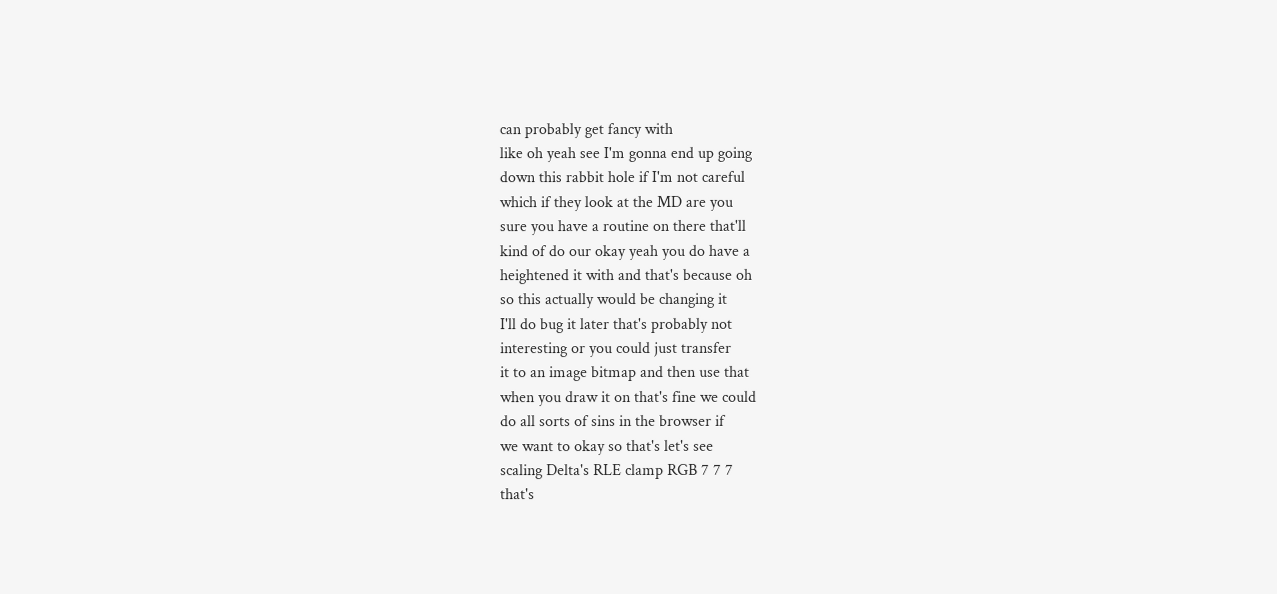can probably get fancy with
like oh yeah see I'm gonna end up going
down this rabbit hole if I'm not careful
which if they look at the MD are you
sure you have a routine on there that'll
kind of do our okay yeah you do have a
heightened it with and that's because oh
so this actually would be changing it
I'll do bug it later that's probably not
interesting or you could just transfer
it to an image bitmap and then use that
when you draw it on that's fine we could
do all sorts of sins in the browser if
we want to okay so that's let's see
scaling Delta's RLE clamp RGB 7 7 7
that's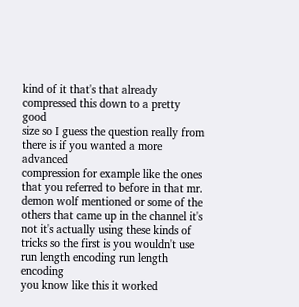kind of it that's that already
compressed this down to a pretty good
size so I guess the question really from
there is if you wanted a more advanced
compression for example like the ones
that you referred to before in that mr.
demon wolf mentioned or some of the
others that came up in the channel it's
not it's actually using these kinds of
tricks so the first is you wouldn't use
run length encoding run length encoding
you know like this it worked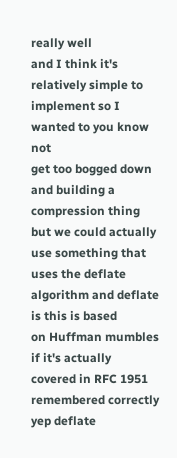really well
and I think it's relatively simple to
implement so I wanted to you know not
get too bogged down and building a
compression thing but we could actually
use something that uses the deflate
algorithm and deflate is this is based
on Huffman mumbles if it's actually
covered in RFC 1951 remembered correctly
yep deflate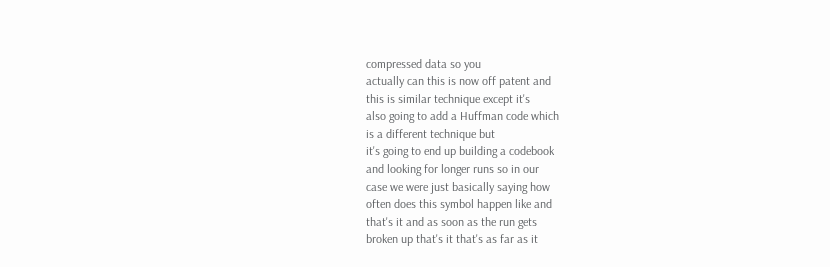compressed data so you
actually can this is now off patent and
this is similar technique except it's
also going to add a Huffman code which
is a different technique but
it's going to end up building a codebook
and looking for longer runs so in our
case we were just basically saying how
often does this symbol happen like and
that's it and as soon as the run gets
broken up that's it that's as far as it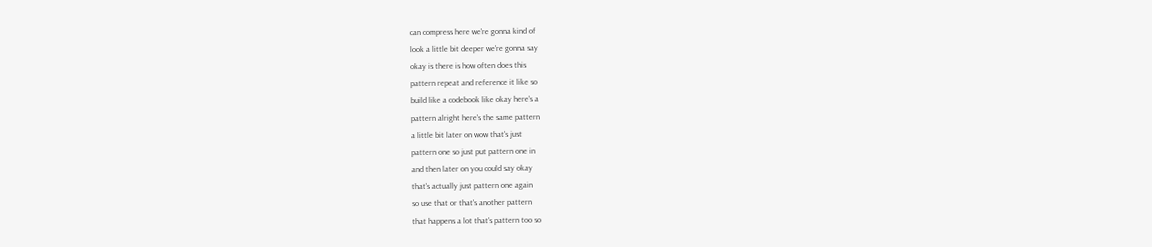can compress here we're gonna kind of
look a little bit deeper we're gonna say
okay is there is how often does this
pattern repeat and reference it like so
build like a codebook like okay here's a
pattern alright here's the same pattern
a little bit later on wow that's just
pattern one so just put pattern one in
and then later on you could say okay
that's actually just pattern one again
so use that or that's another pattern
that happens a lot that's pattern too so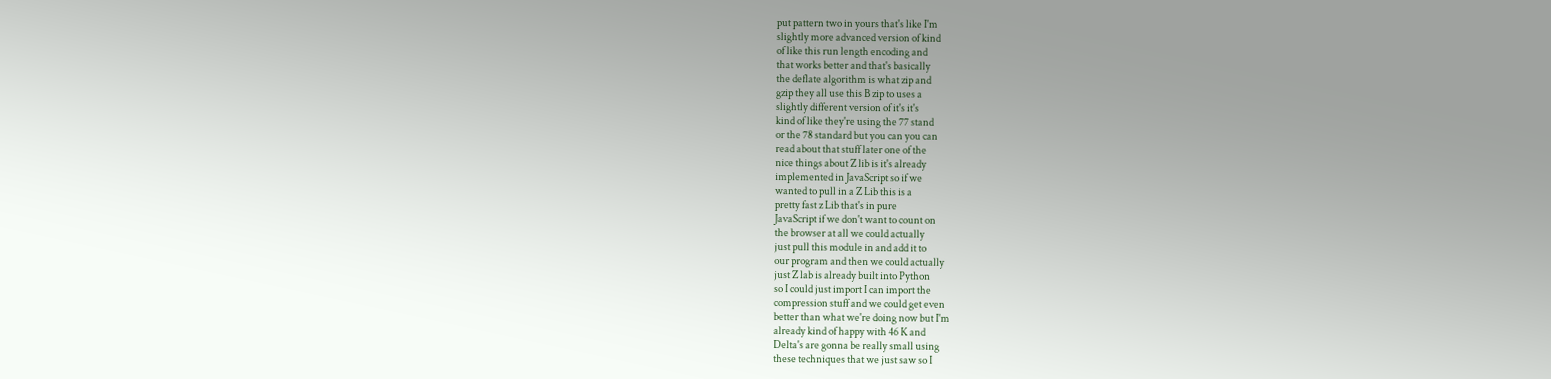put pattern two in yours that's like I'm
slightly more advanced version of kind
of like this run length encoding and
that works better and that's basically
the deflate algorithm is what zip and
gzip they all use this B zip to uses a
slightly different version of it's it's
kind of like they're using the 77 stand
or the 78 standard but you can you can
read about that stuff later one of the
nice things about Z lib is it's already
implemented in JavaScript so if we
wanted to pull in a Z Lib this is a
pretty fast z Lib that's in pure
JavaScript if we don't want to count on
the browser at all we could actually
just pull this module in and add it to
our program and then we could actually
just Z lab is already built into Python
so I could just import I can import the
compression stuff and we could get even
better than what we're doing now but I'm
already kind of happy with 46 K and
Delta's are gonna be really small using
these techniques that we just saw so I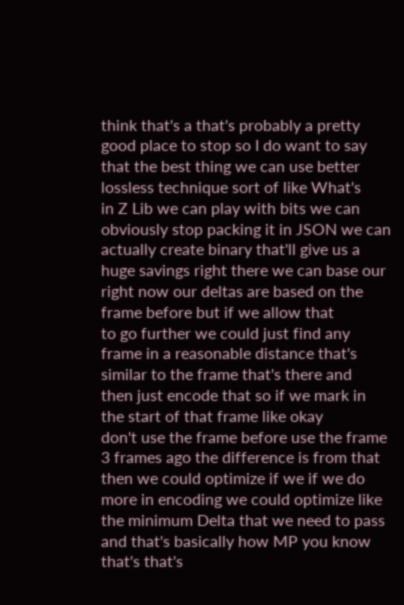think that's a that's probably a pretty
good place to stop so I do want to say
that the best thing we can use better
lossless technique sort of like What's
in Z Lib we can play with bits we can
obviously stop packing it in JSON we can
actually create binary that'll give us a
huge savings right there we can base our
right now our deltas are based on the
frame before but if we allow that
to go further we could just find any
frame in a reasonable distance that's
similar to the frame that's there and
then just encode that so if we mark in
the start of that frame like okay
don't use the frame before use the frame
3 frames ago the difference is from that
then we could optimize if we if we do
more in encoding we could optimize like
the minimum Delta that we need to pass
and that's basically how MP you know
that's that's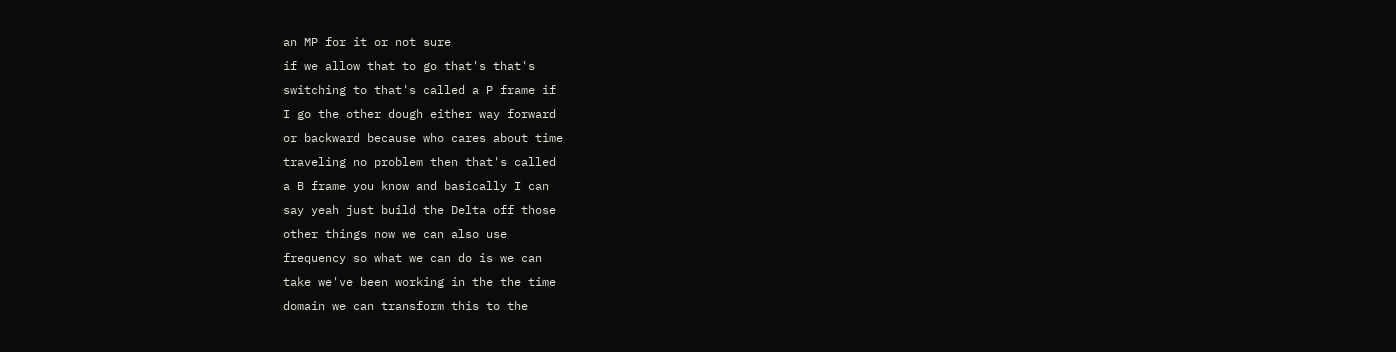an MP for it or not sure
if we allow that to go that's that's
switching to that's called a P frame if
I go the other dough either way forward
or backward because who cares about time
traveling no problem then that's called
a B frame you know and basically I can
say yeah just build the Delta off those
other things now we can also use
frequency so what we can do is we can
take we've been working in the the time
domain we can transform this to the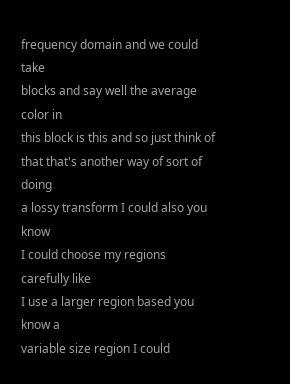frequency domain and we could take
blocks and say well the average color in
this block is this and so just think of
that that's another way of sort of doing
a lossy transform I could also you know
I could choose my regions carefully like
I use a larger region based you know a
variable size region I could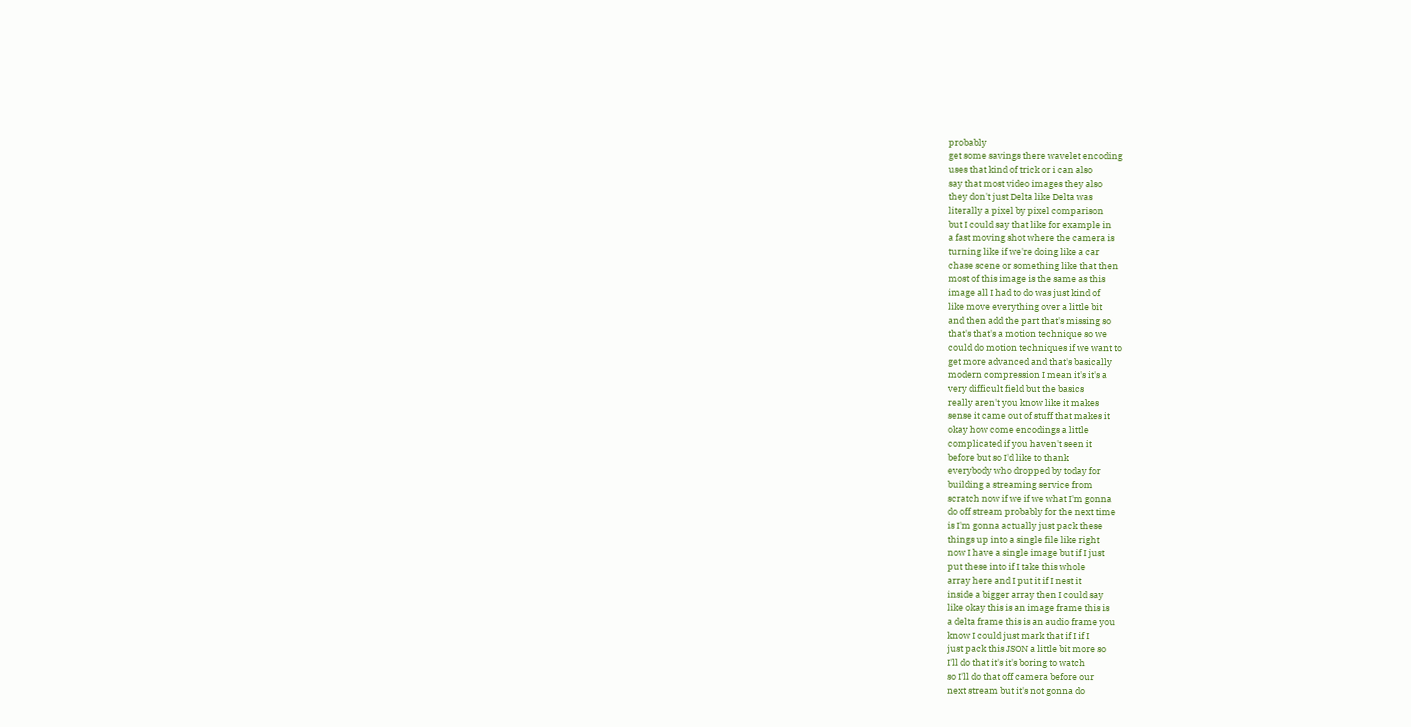probably
get some savings there wavelet encoding
uses that kind of trick or i can also
say that most video images they also
they don't just Delta like Delta was
literally a pixel by pixel comparison
but I could say that like for example in
a fast moving shot where the camera is
turning like if we're doing like a car
chase scene or something like that then
most of this image is the same as this
image all I had to do was just kind of
like move everything over a little bit
and then add the part that's missing so
that's that's a motion technique so we
could do motion techniques if we want to
get more advanced and that's basically
modern compression I mean it's it's a
very difficult field but the basics
really aren't you know like it makes
sense it came out of stuff that makes it
okay how come encodings a little
complicated if you haven't seen it
before but so I'd like to thank
everybody who dropped by today for
building a streaming service from
scratch now if we if we what I'm gonna
do off stream probably for the next time
is I'm gonna actually just pack these
things up into a single file like right
now I have a single image but if I just
put these into if I take this whole
array here and I put it if I nest it
inside a bigger array then I could say
like okay this is an image frame this is
a delta frame this is an audio frame you
know I could just mark that if I if I
just pack this JSON a little bit more so
I'll do that it's it's boring to watch
so I'll do that off camera before our
next stream but it's not gonna do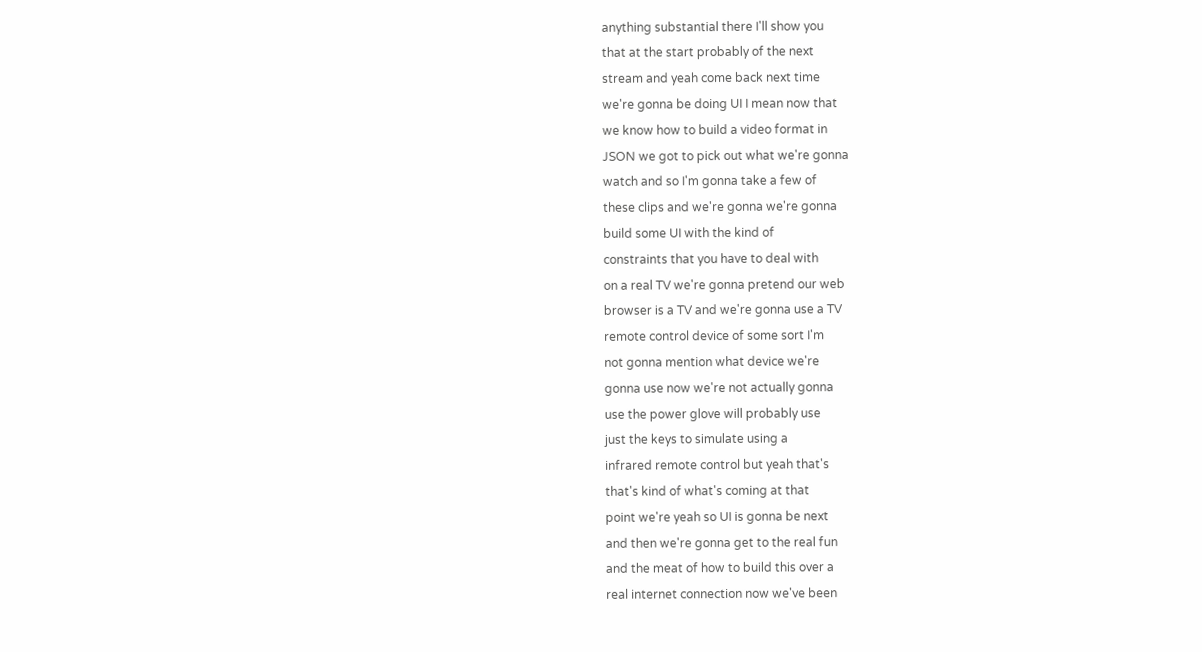anything substantial there I'll show you
that at the start probably of the next
stream and yeah come back next time
we're gonna be doing UI I mean now that
we know how to build a video format in
JSON we got to pick out what we're gonna
watch and so I'm gonna take a few of
these clips and we're gonna we're gonna
build some UI with the kind of
constraints that you have to deal with
on a real TV we're gonna pretend our web
browser is a TV and we're gonna use a TV
remote control device of some sort I'm
not gonna mention what device we're
gonna use now we're not actually gonna
use the power glove will probably use
just the keys to simulate using a
infrared remote control but yeah that's
that's kind of what's coming at that
point we're yeah so UI is gonna be next
and then we're gonna get to the real fun
and the meat of how to build this over a
real internet connection now we've been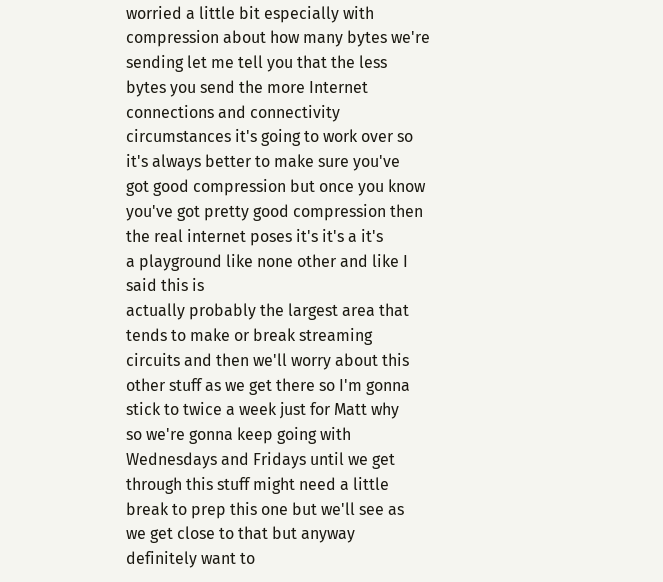worried a little bit especially with
compression about how many bytes we're
sending let me tell you that the less
bytes you send the more Internet
connections and connectivity
circumstances it's going to work over so
it's always better to make sure you've
got good compression but once you know
you've got pretty good compression then
the real internet poses it's it's a it's
a playground like none other and like I
said this is
actually probably the largest area that
tends to make or break streaming
circuits and then we'll worry about this
other stuff as we get there so I'm gonna
stick to twice a week just for Matt why
so we're gonna keep going with
Wednesdays and Fridays until we get
through this stuff might need a little
break to prep this one but we'll see as
we get close to that but anyway
definitely want to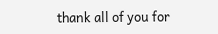thank all of you for